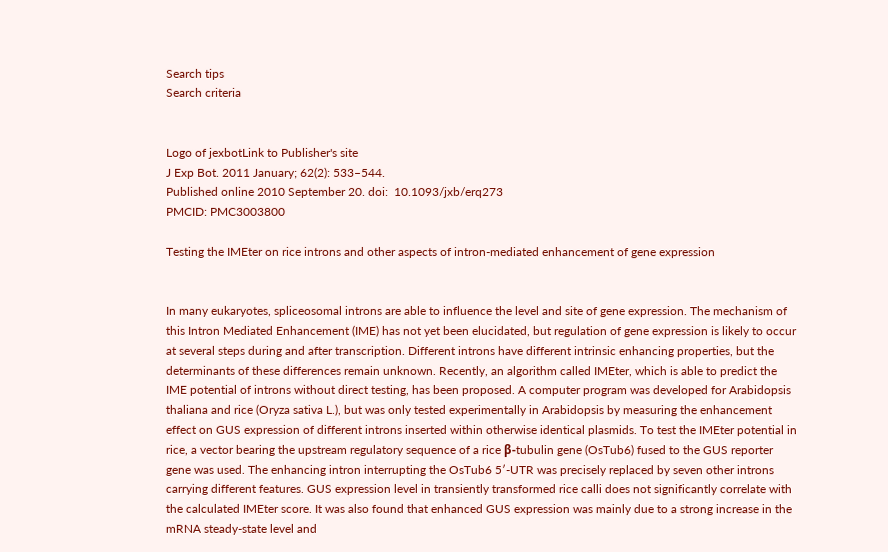Search tips
Search criteria


Logo of jexbotLink to Publisher's site
J Exp Bot. 2011 January; 62(2): 533–544.
Published online 2010 September 20. doi:  10.1093/jxb/erq273
PMCID: PMC3003800

Testing the IMEter on rice introns and other aspects of intron-mediated enhancement of gene expression


In many eukaryotes, spliceosomal introns are able to influence the level and site of gene expression. The mechanism of this Intron Mediated Enhancement (IME) has not yet been elucidated, but regulation of gene expression is likely to occur at several steps during and after transcription. Different introns have different intrinsic enhancing properties, but the determinants of these differences remain unknown. Recently, an algorithm called IMEter, which is able to predict the IME potential of introns without direct testing, has been proposed. A computer program was developed for Arabidopsis thaliana and rice (Oryza sativa L.), but was only tested experimentally in Arabidopsis by measuring the enhancement effect on GUS expression of different introns inserted within otherwise identical plasmids. To test the IMEter potential in rice, a vector bearing the upstream regulatory sequence of a rice β-tubulin gene (OsTub6) fused to the GUS reporter gene was used. The enhancing intron interrupting the OsTub6 5′-UTR was precisely replaced by seven other introns carrying different features. GUS expression level in transiently transformed rice calli does not significantly correlate with the calculated IMEter score. It was also found that enhanced GUS expression was mainly due to a strong increase in the mRNA steady-state level and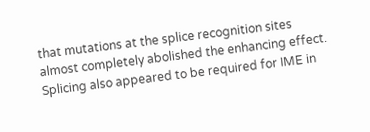that mutations at the splice recognition sites almost completely abolished the enhancing effect. Splicing also appeared to be required for IME in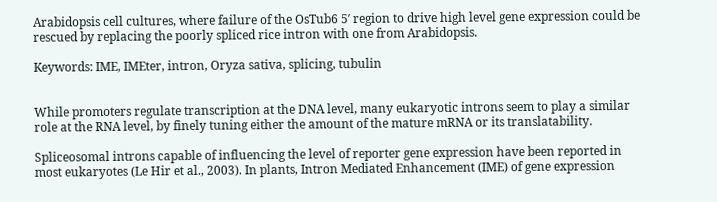Arabidopsis cell cultures, where failure of the OsTub6 5′ region to drive high level gene expression could be rescued by replacing the poorly spliced rice intron with one from Arabidopsis.

Keywords: IME, IMEter, intron, Oryza sativa, splicing, tubulin


While promoters regulate transcription at the DNA level, many eukaryotic introns seem to play a similar role at the RNA level, by finely tuning either the amount of the mature mRNA or its translatability.

Spliceosomal introns capable of influencing the level of reporter gene expression have been reported in most eukaryotes (Le Hir et al., 2003). In plants, Intron Mediated Enhancement (IME) of gene expression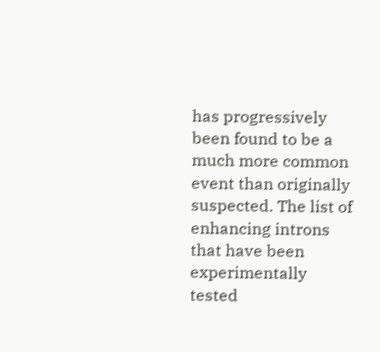has progressively been found to be a much more common event than originally suspected. The list of enhancing introns that have been experimentally tested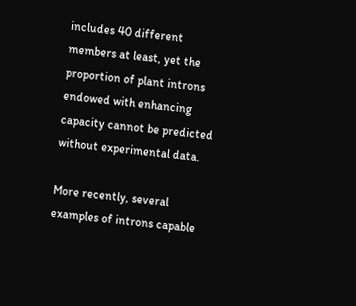includes 40 different members at least, yet the proportion of plant introns endowed with enhancing capacity cannot be predicted without experimental data.

More recently, several examples of introns capable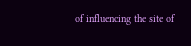of influencing the site of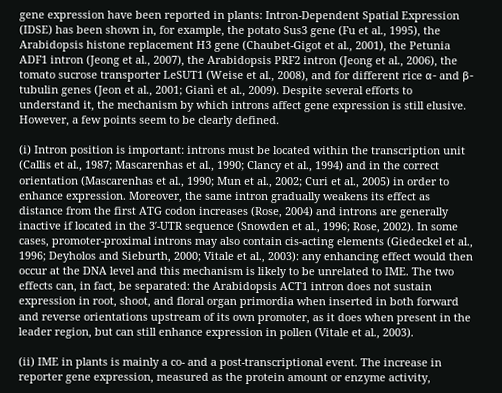gene expression have been reported in plants: Intron-Dependent Spatial Expression (IDSE) has been shown in, for example, the potato Sus3 gene (Fu et al., 1995), the Arabidopsis histone replacement H3 gene (Chaubet-Gigot et al., 2001), the Petunia ADF1 intron (Jeong et al., 2007), the Arabidopsis PRF2 intron (Jeong et al., 2006), the tomato sucrose transporter LeSUT1 (Weise et al., 2008), and for different rice α- and β-tubulin genes (Jeon et al., 2001; Gianì et al., 2009). Despite several efforts to understand it, the mechanism by which introns affect gene expression is still elusive. However, a few points seem to be clearly defined.

(i) Intron position is important: introns must be located within the transcription unit (Callis et al., 1987; Mascarenhas et al., 1990; Clancy et al., 1994) and in the correct orientation (Mascarenhas et al., 1990; Mun et al., 2002; Curi et al., 2005) in order to enhance expression. Moreover, the same intron gradually weakens its effect as distance from the first ATG codon increases (Rose, 2004) and introns are generally inactive if located in the 3′-UTR sequence (Snowden et al., 1996; Rose, 2002). In some cases, promoter-proximal introns may also contain cis-acting elements (Giedeckel et al., 1996; Deyholos and Sieburth, 2000; Vitale et al., 2003): any enhancing effect would then occur at the DNA level and this mechanism is likely to be unrelated to IME. The two effects can, in fact, be separated: the Arabidopsis ACT1 intron does not sustain expression in root, shoot, and floral organ primordia when inserted in both forward and reverse orientations upstream of its own promoter, as it does when present in the leader region, but can still enhance expression in pollen (Vitale et al., 2003).

(ii) IME in plants is mainly a co- and a post-transcriptional event. The increase in reporter gene expression, measured as the protein amount or enzyme activity,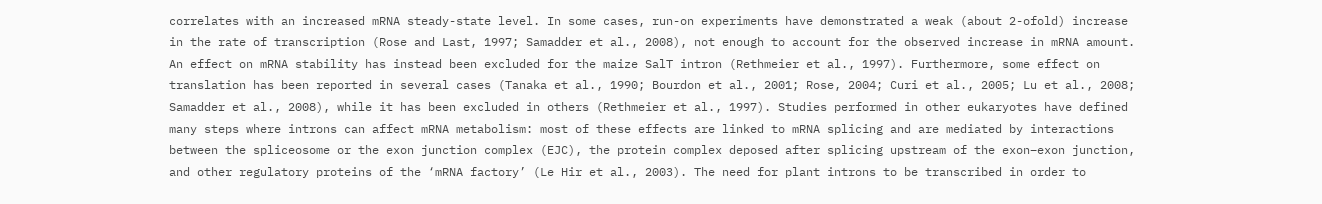correlates with an increased mRNA steady-state level. In some cases, run-on experiments have demonstrated a weak (about 2-ofold) increase in the rate of transcription (Rose and Last, 1997; Samadder et al., 2008), not enough to account for the observed increase in mRNA amount. An effect on mRNA stability has instead been excluded for the maize SalT intron (Rethmeier et al., 1997). Furthermore, some effect on translation has been reported in several cases (Tanaka et al., 1990; Bourdon et al., 2001; Rose, 2004; Curi et al., 2005; Lu et al., 2008; Samadder et al., 2008), while it has been excluded in others (Rethmeier et al., 1997). Studies performed in other eukaryotes have defined many steps where introns can affect mRNA metabolism: most of these effects are linked to mRNA splicing and are mediated by interactions between the spliceosome or the exon junction complex (EJC), the protein complex deposed after splicing upstream of the exon–exon junction, and other regulatory proteins of the ‘mRNA factory’ (Le Hir et al., 2003). The need for plant introns to be transcribed in order to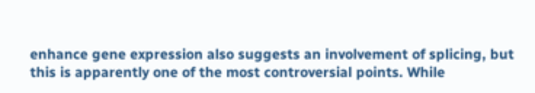enhance gene expression also suggests an involvement of splicing, but this is apparently one of the most controversial points. While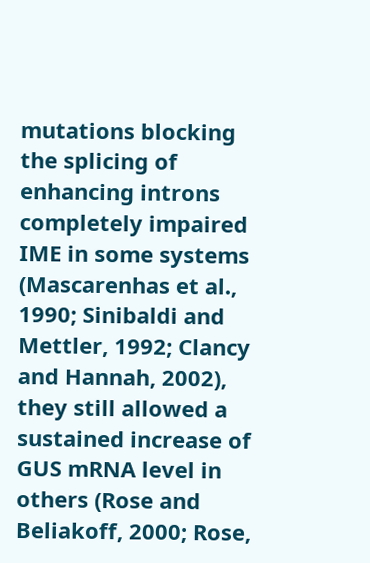mutations blocking the splicing of enhancing introns completely impaired IME in some systems (Mascarenhas et al., 1990; Sinibaldi and Mettler, 1992; Clancy and Hannah, 2002), they still allowed a sustained increase of GUS mRNA level in others (Rose and Beliakoff, 2000; Rose,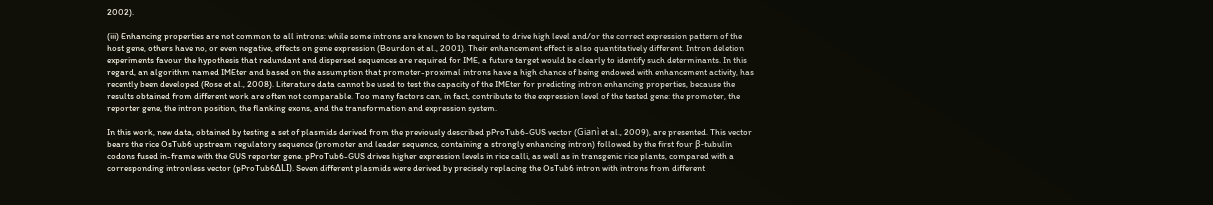2002).

(iii) Enhancing properties are not common to all introns: while some introns are known to be required to drive high level and/or the correct expression pattern of the host gene, others have no, or even negative, effects on gene expression (Bourdon et al., 2001). Their enhancement effect is also quantitatively different. Intron deletion experiments favour the hypothesis that redundant and dispersed sequences are required for IME, a future target would be clearly to identify such determinants. In this regard, an algorithm named IMEter and based on the assumption that promoter-proximal introns have a high chance of being endowed with enhancement activity, has recently been developed (Rose et al., 2008). Literature data cannot be used to test the capacity of the IMEter for predicting intron enhancing properties, because the results obtained from different work are often not comparable. Too many factors can, in fact, contribute to the expression level of the tested gene: the promoter, the reporter gene, the intron position, the flanking exons, and the transformation and expression system.

In this work, new data, obtained by testing a set of plasmids derived from the previously described pProTub6-GUS vector (Gianì et al., 2009), are presented. This vector bears the rice OsTub6 upstream regulatory sequence (promoter and leader sequence, containing a strongly enhancing intron) followed by the first four β-tubulin codons fused in-frame with the GUS reporter gene. pProTub6-GUS drives higher expression levels in rice calli, as well as in transgenic rice plants, compared with a corresponding intronless vector (pProTub6ΔLI). Seven different plasmids were derived by precisely replacing the OsTub6 intron with introns from different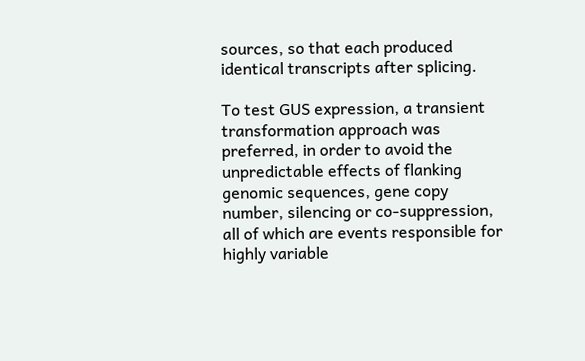sources, so that each produced identical transcripts after splicing.

To test GUS expression, a transient transformation approach was preferred, in order to avoid the unpredictable effects of flanking genomic sequences, gene copy number, silencing or co-suppression, all of which are events responsible for highly variable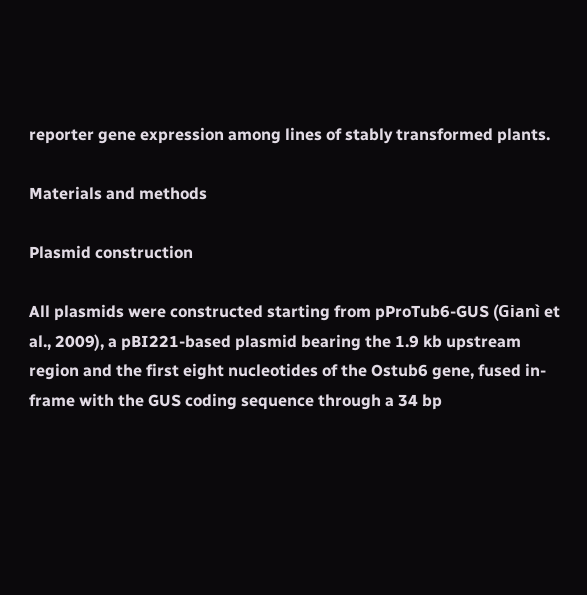reporter gene expression among lines of stably transformed plants.

Materials and methods

Plasmid construction

All plasmids were constructed starting from pProTub6-GUS (Gianì et al., 2009), a pBI221-based plasmid bearing the 1.9 kb upstream region and the first eight nucleotides of the Ostub6 gene, fused in-frame with the GUS coding sequence through a 34 bp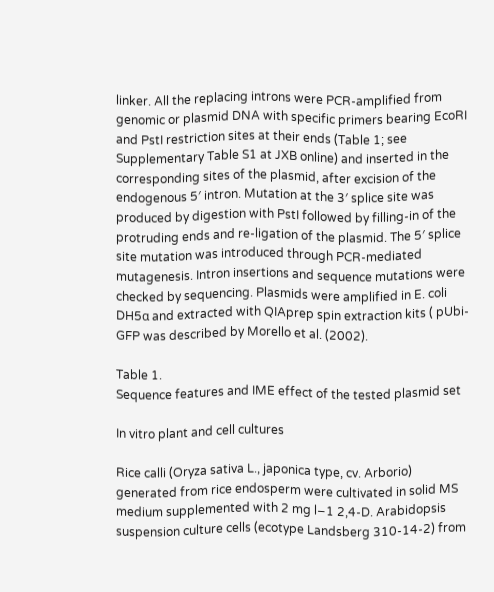linker. All the replacing introns were PCR-amplified from genomic or plasmid DNA with specific primers bearing EcoRI and PstI restriction sites at their ends (Table 1; see Supplementary Table S1 at JXB online) and inserted in the corresponding sites of the plasmid, after excision of the endogenous 5′ intron. Mutation at the 3′ splice site was produced by digestion with PstI followed by filling-in of the protruding ends and re-ligation of the plasmid. The 5′ splice site mutation was introduced through PCR-mediated mutagenesis. Intron insertions and sequence mutations were checked by sequencing. Plasmids were amplified in E. coli DH5α and extracted with QIAprep spin extraction kits ( pUbi-GFP was described by Morello et al. (2002).

Table 1.
Sequence features and IME effect of the tested plasmid set

In vitro plant and cell cultures

Rice calli (Oryza sativa L., japonica type, cv. Arborio) generated from rice endosperm were cultivated in solid MS medium supplemented with 2 mg l−1 2,4-D. Arabidopsis suspension culture cells (ecotype Landsberg 310-14-2) from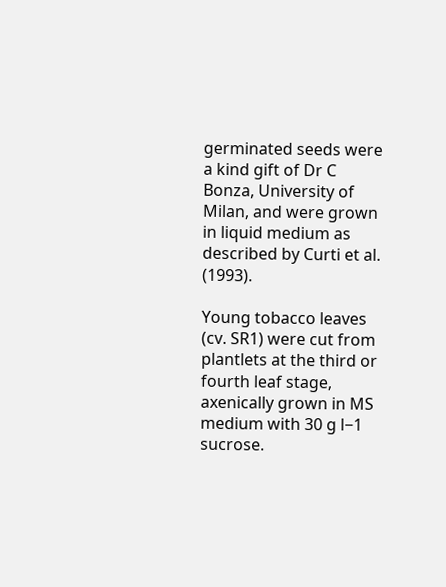germinated seeds were a kind gift of Dr C Bonza, University of Milan, and were grown in liquid medium as described by Curti et al. (1993).

Young tobacco leaves (cv. SR1) were cut from plantlets at the third or fourth leaf stage, axenically grown in MS medium with 30 g l−1 sucrose.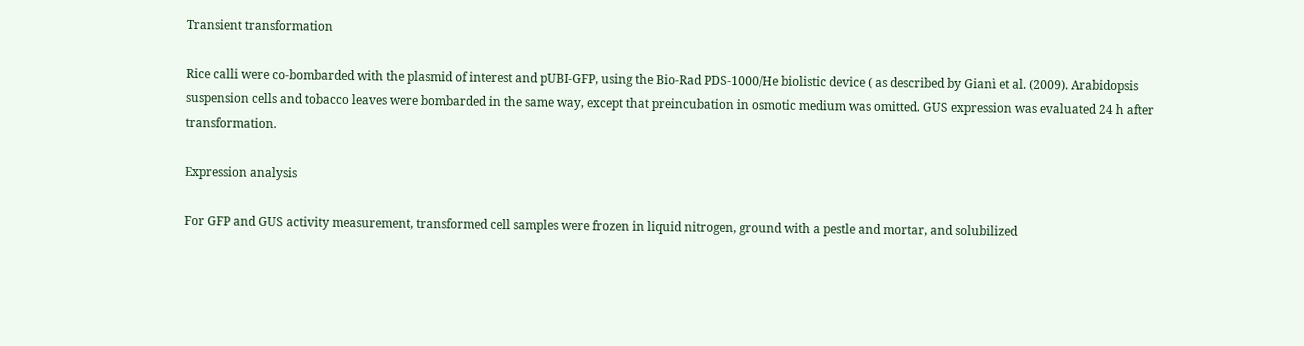Transient transformation

Rice calli were co-bombarded with the plasmid of interest and pUBI-GFP, using the Bio-Rad PDS-1000/He biolistic device ( as described by Gianì et al. (2009). Arabidopsis suspension cells and tobacco leaves were bombarded in the same way, except that preincubation in osmotic medium was omitted. GUS expression was evaluated 24 h after transformation.

Expression analysis

For GFP and GUS activity measurement, transformed cell samples were frozen in liquid nitrogen, ground with a pestle and mortar, and solubilized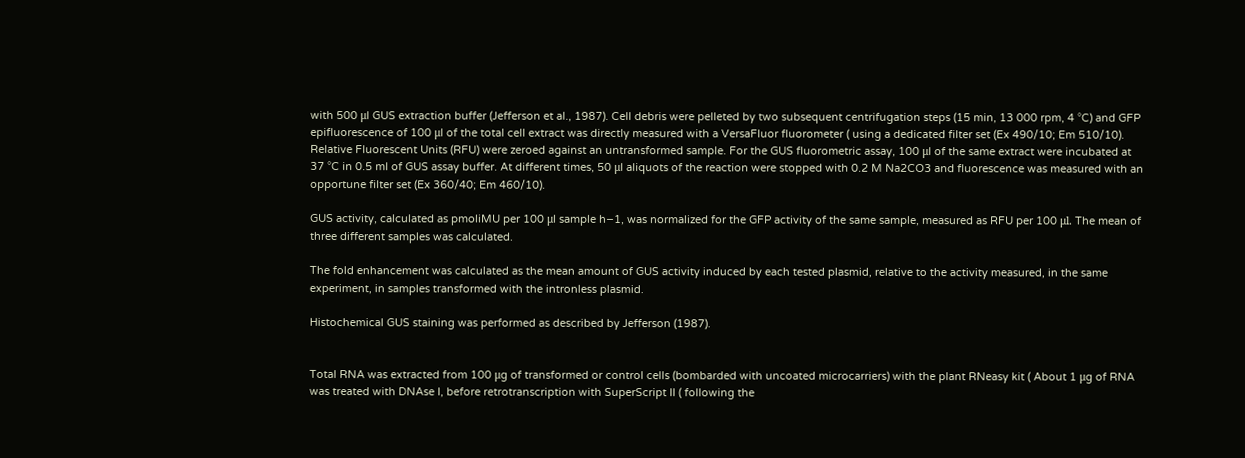with 500 μl GUS extraction buffer (Jefferson et al., 1987). Cell debris were pelleted by two subsequent centrifugation steps (15 min, 13 000 rpm, 4 °C) and GFP epifluorescence of 100 μl of the total cell extract was directly measured with a VersaFluor fluorometer ( using a dedicated filter set (Ex 490/10; Em 510/10). Relative Fluorescent Units (RFU) were zeroed against an untransformed sample. For the GUS fluorometric assay, 100 μl of the same extract were incubated at 37 °C in 0.5 ml of GUS assay buffer. At different times, 50 μl aliquots of the reaction were stopped with 0.2 M Na2CO3 and fluorescence was measured with an opportune filter set (Ex 360/40; Em 460/10).

GUS activity, calculated as pmoliMU per 100 μl sample h−1, was normalized for the GFP activity of the same sample, measured as RFU per 100 μl. The mean of three different samples was calculated.

The fold enhancement was calculated as the mean amount of GUS activity induced by each tested plasmid, relative to the activity measured, in the same experiment, in samples transformed with the intronless plasmid.

Histochemical GUS staining was performed as described by Jefferson (1987).


Total RNA was extracted from 100 μg of transformed or control cells (bombarded with uncoated microcarriers) with the plant RNeasy kit ( About 1 μg of RNA was treated with DNAse I, before retrotranscription with SuperScript II ( following the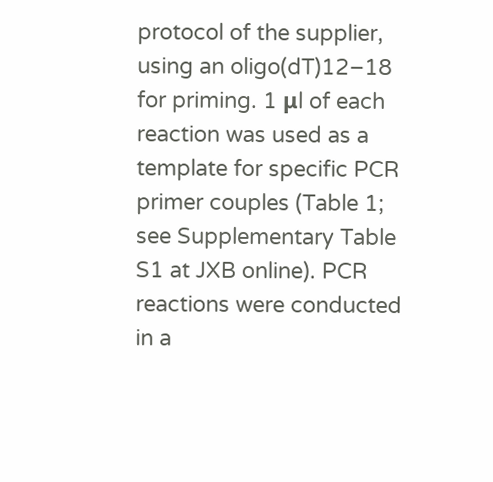protocol of the supplier, using an oligo(dT)12–18 for priming. 1 μl of each reaction was used as a template for specific PCR primer couples (Table 1; see Supplementary Table S1 at JXB online). PCR reactions were conducted in a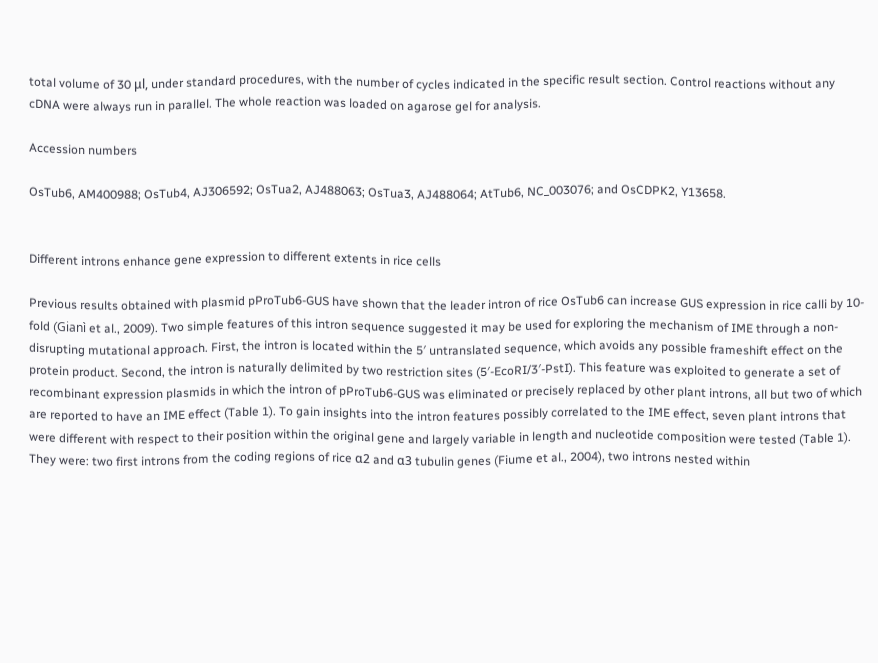total volume of 30 μl, under standard procedures, with the number of cycles indicated in the specific result section. Control reactions without any cDNA were always run in parallel. The whole reaction was loaded on agarose gel for analysis.

Accession numbers

OsTub6, AM400988; OsTub4, AJ306592; OsTua2, AJ488063; OsTua3, AJ488064; AtTub6, NC_003076; and OsCDPK2, Y13658.


Different introns enhance gene expression to different extents in rice cells

Previous results obtained with plasmid pProTub6-GUS have shown that the leader intron of rice OsTub6 can increase GUS expression in rice calli by 10-fold (Gianì et al., 2009). Two simple features of this intron sequence suggested it may be used for exploring the mechanism of IME through a non-disrupting mutational approach. First, the intron is located within the 5′ untranslated sequence, which avoids any possible frameshift effect on the protein product. Second, the intron is naturally delimited by two restriction sites (5′-EcoRI/3′-PstI). This feature was exploited to generate a set of recombinant expression plasmids in which the intron of pProTub6-GUS was eliminated or precisely replaced by other plant introns, all but two of which are reported to have an IME effect (Table 1). To gain insights into the intron features possibly correlated to the IME effect, seven plant introns that were different with respect to their position within the original gene and largely variable in length and nucleotide composition were tested (Table 1). They were: two first introns from the coding regions of rice α2 and α3 tubulin genes (Fiume et al., 2004), two introns nested within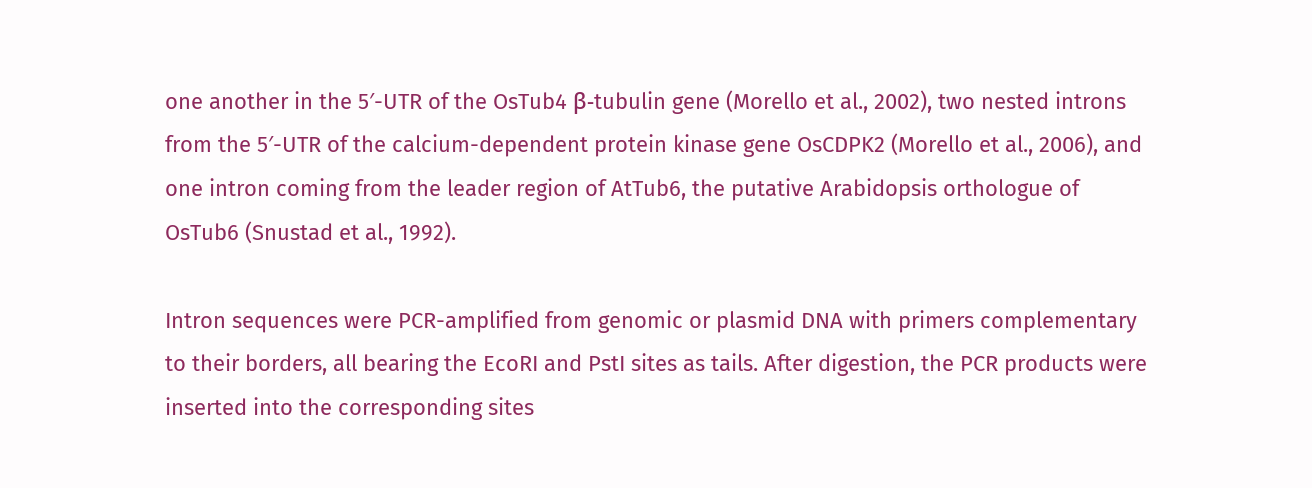one another in the 5′-UTR of the OsTub4 β-tubulin gene (Morello et al., 2002), two nested introns from the 5′-UTR of the calcium-dependent protein kinase gene OsCDPK2 (Morello et al., 2006), and one intron coming from the leader region of AtTub6, the putative Arabidopsis orthologue of OsTub6 (Snustad et al., 1992).

Intron sequences were PCR-amplified from genomic or plasmid DNA with primers complementary to their borders, all bearing the EcoRI and PstI sites as tails. After digestion, the PCR products were inserted into the corresponding sites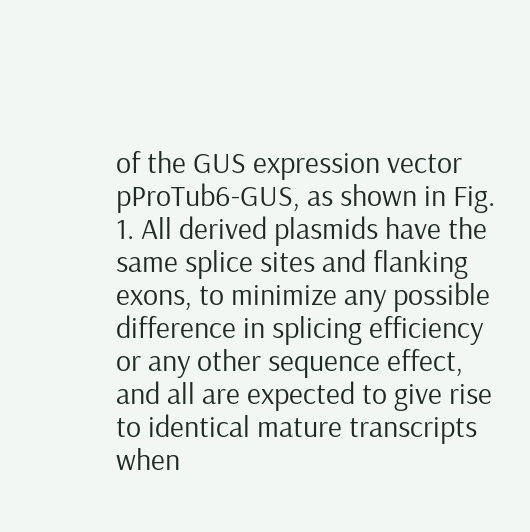of the GUS expression vector pProTub6-GUS, as shown in Fig. 1. All derived plasmids have the same splice sites and flanking exons, to minimize any possible difference in splicing efficiency or any other sequence effect, and all are expected to give rise to identical mature transcripts when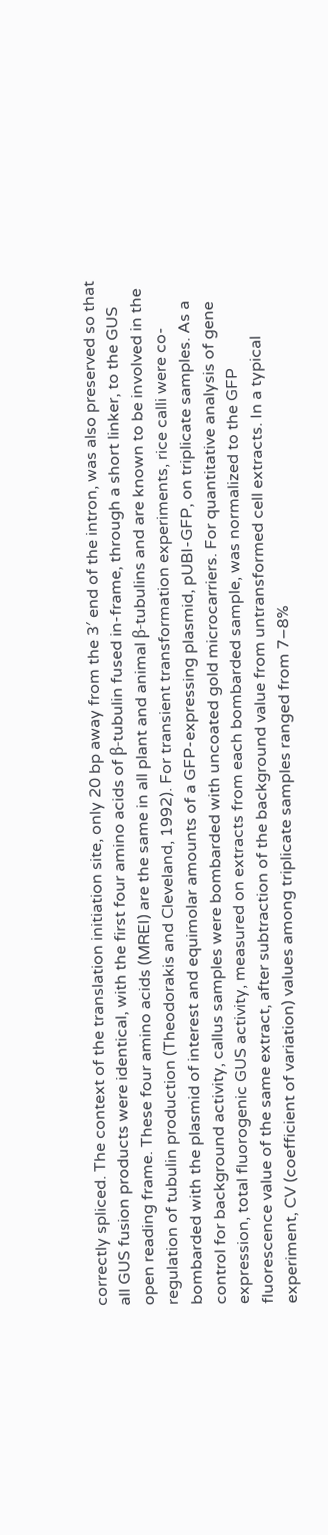correctly spliced. The context of the translation initiation site, only 20 bp away from the 3′ end of the intron, was also preserved so that all GUS fusion products were identical, with the first four amino acids of β-tubulin fused in-frame, through a short linker, to the GUS open reading frame. These four amino acids (MREI) are the same in all plant and animal β-tubulins and are known to be involved in the regulation of tubulin production (Theodorakis and Cleveland, 1992). For transient transformation experiments, rice calli were co-bombarded with the plasmid of interest and equimolar amounts of a GFP-expressing plasmid, pUBI-GFP, on triplicate samples. As a control for background activity, callus samples were bombarded with uncoated gold microcarriers. For quantitative analysis of gene expression, total fluorogenic GUS activity, measured on extracts from each bombarded sample, was normalized to the GFP fluorescence value of the same extract, after subtraction of the background value from untransformed cell extracts. In a typical experiment, CV (coefficient of variation) values among triplicate samples ranged from 7–8%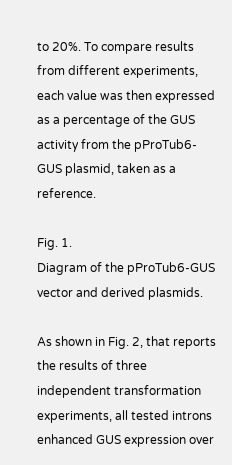to 20%. To compare results from different experiments, each value was then expressed as a percentage of the GUS activity from the pProTub6-GUS plasmid, taken as a reference.

Fig. 1.
Diagram of the pProTub6-GUS vector and derived plasmids.

As shown in Fig. 2, that reports the results of three independent transformation experiments, all tested introns enhanced GUS expression over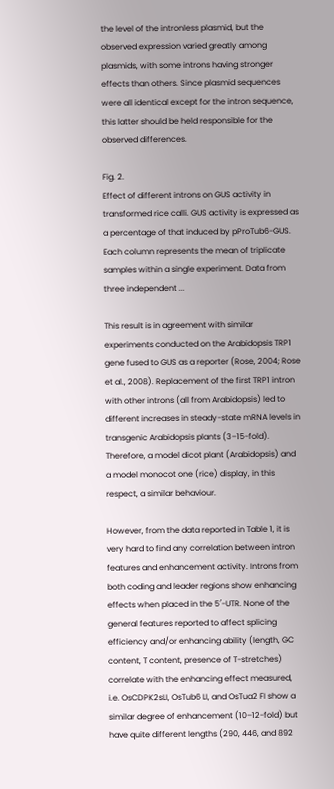the level of the intronless plasmid, but the observed expression varied greatly among plasmids, with some introns having stronger effects than others. Since plasmid sequences were all identical except for the intron sequence, this latter should be held responsible for the observed differences.

Fig. 2.
Effect of different introns on GUS activity in transformed rice calli. GUS activity is expressed as a percentage of that induced by pProTub6-GUS. Each column represents the mean of triplicate samples within a single experiment. Data from three independent ...

This result is in agreement with similar experiments conducted on the Arabidopsis TRP1 gene fused to GUS as a reporter (Rose, 2004; Rose et al., 2008). Replacement of the first TRP1 intron with other introns (all from Arabidopsis) led to different increases in steady-state mRNA levels in transgenic Arabidopsis plants (3–15-fold). Therefore, a model dicot plant (Arabidopsis) and a model monocot one (rice) display, in this respect, a similar behaviour.

However, from the data reported in Table 1, it is very hard to find any correlation between intron features and enhancement activity. Introns from both coding and leader regions show enhancing effects when placed in the 5′-UTR. None of the general features reported to affect splicing efficiency and/or enhancing ability (length, GC content, T content, presence of T-stretches) correlate with the enhancing effect measured, i.e. OsCDPK2sLI, OsTub6 LI, and OsTua2 FI show a similar degree of enhancement (10–12-fold) but have quite different lengths (290, 446, and 892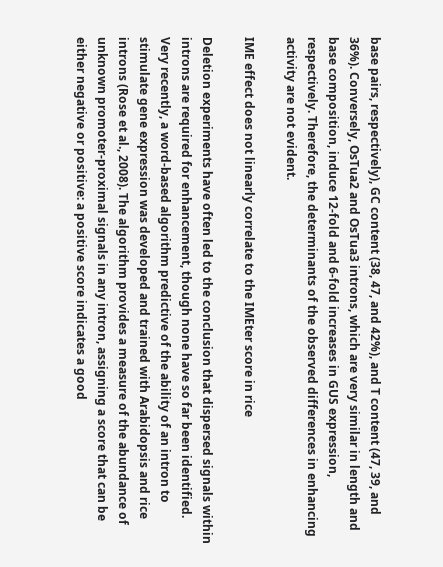base pairs, respectively), GC content (38, 47, and 42%), and T content (47, 39, and 36%). Conversely, OsTua2 and OsTua3 introns, which are very similar in length and base composition, induce 12-fold and 6-fold increases in GUS expression, respectively. Therefore, the determinants of the observed differences in enhancing activity are not evident.

IME effect does not linearly correlate to the IMEter score in rice

Deletion experiments have often led to the conclusion that dispersed signals within introns are required for enhancement, though none have so far been identified. Very recently, a word-based algorithm predictive of the ability of an intron to stimulate gene expression was developed and trained with Arabidopsis and rice introns (Rose et al., 2008). The algorithm provides a measure of the abundance of unknown promoter-proximal signals in any intron, assigning a score that can be either negative or positive: a positive score indicates a good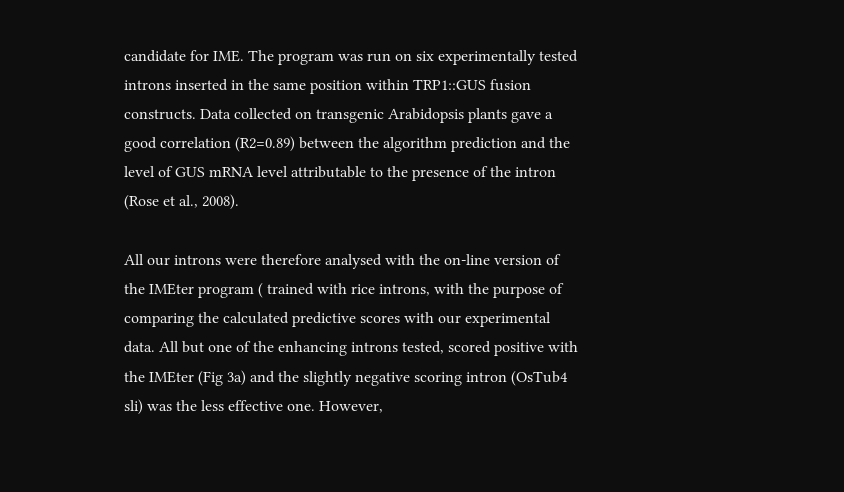candidate for IME. The program was run on six experimentally tested introns inserted in the same position within TRP1::GUS fusion constructs. Data collected on transgenic Arabidopsis plants gave a good correlation (R2=0.89) between the algorithm prediction and the level of GUS mRNA level attributable to the presence of the intron (Rose et al., 2008).

All our introns were therefore analysed with the on-line version of the IMEter program ( trained with rice introns, with the purpose of comparing the calculated predictive scores with our experimental data. All but one of the enhancing introns tested, scored positive with the IMEter (Fig 3a) and the slightly negative scoring intron (OsTub4 sli) was the less effective one. However,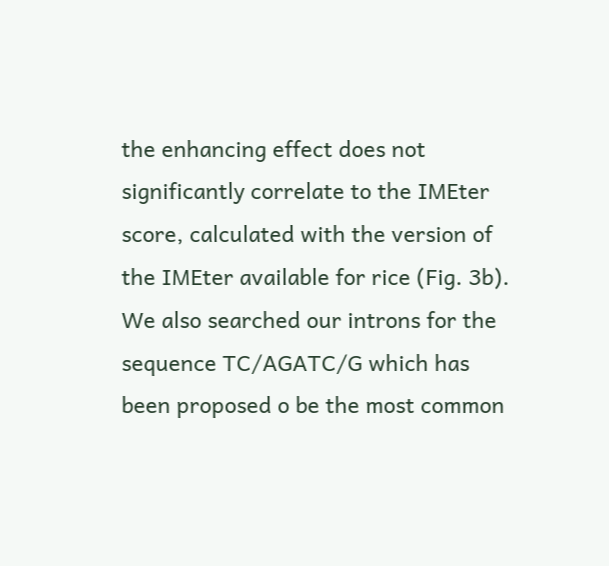the enhancing effect does not significantly correlate to the IMEter score, calculated with the version of the IMEter available for rice (Fig. 3b). We also searched our introns for the sequence TC/AGATC/G which has been proposed o be the most common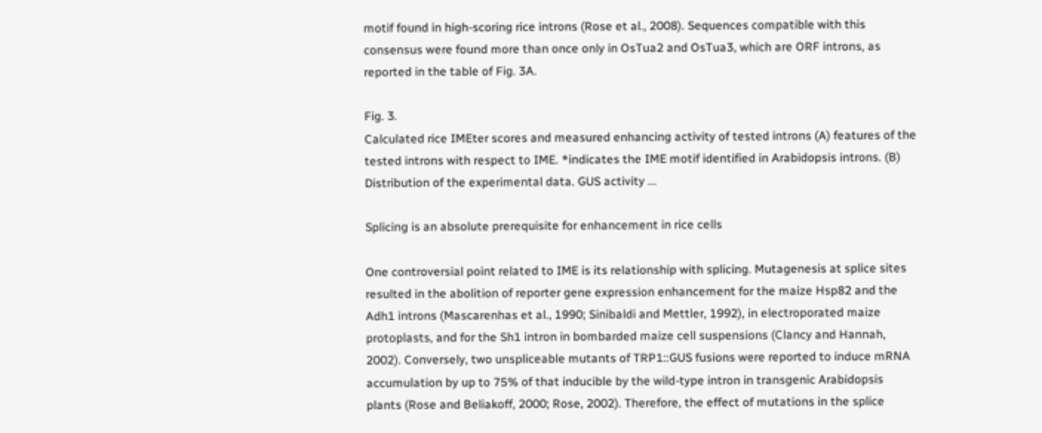motif found in high-scoring rice introns (Rose et al., 2008). Sequences compatible with this consensus were found more than once only in OsTua2 and OsTua3, which are ORF introns, as reported in the table of Fig. 3A.

Fig. 3.
Calculated rice IMEter scores and measured enhancing activity of tested introns (A) features of the tested introns with respect to IME. *indicates the IME motif identified in Arabidopsis introns. (B) Distribution of the experimental data. GUS activity ...

Splicing is an absolute prerequisite for enhancement in rice cells

One controversial point related to IME is its relationship with splicing. Mutagenesis at splice sites resulted in the abolition of reporter gene expression enhancement for the maize Hsp82 and the Adh1 introns (Mascarenhas et al., 1990; Sinibaldi and Mettler, 1992), in electroporated maize protoplasts, and for the Sh1 intron in bombarded maize cell suspensions (Clancy and Hannah, 2002). Conversely, two unspliceable mutants of TRP1::GUS fusions were reported to induce mRNA accumulation by up to 75% of that inducible by the wild-type intron in transgenic Arabidopsis plants (Rose and Beliakoff, 2000; Rose, 2002). Therefore, the effect of mutations in the splice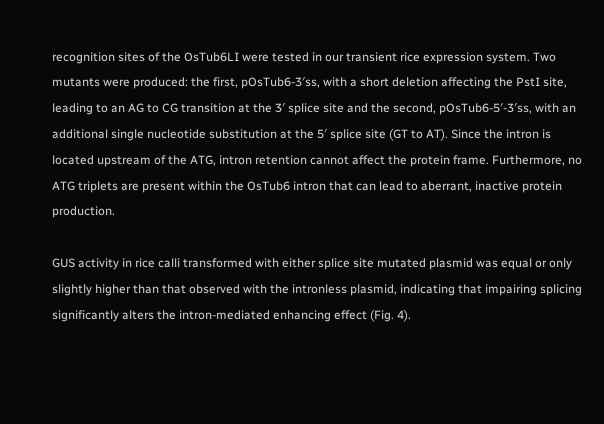recognition sites of the OsTub6LI were tested in our transient rice expression system. Two mutants were produced: the first, pOsTub6-3′ss, with a short deletion affecting the PstI site, leading to an AG to CG transition at the 3′ splice site and the second, pOsTub6-5′-3′ss, with an additional single nucleotide substitution at the 5′ splice site (GT to AT). Since the intron is located upstream of the ATG, intron retention cannot affect the protein frame. Furthermore, no ATG triplets are present within the OsTub6 intron that can lead to aberrant, inactive protein production.

GUS activity in rice calli transformed with either splice site mutated plasmid was equal or only slightly higher than that observed with the intronless plasmid, indicating that impairing splicing significantly alters the intron-mediated enhancing effect (Fig. 4).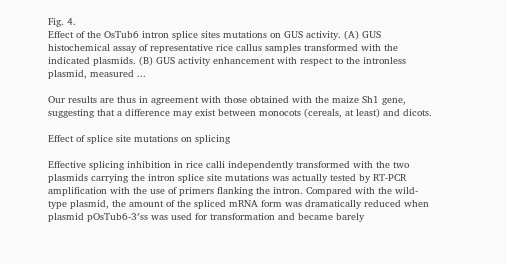Fig. 4.
Effect of the OsTub6 intron splice sites mutations on GUS activity. (A) GUS histochemical assay of representative rice callus samples transformed with the indicated plasmids. (B) GUS activity enhancement with respect to the intronless plasmid, measured ...

Our results are thus in agreement with those obtained with the maize Sh1 gene, suggesting that a difference may exist between monocots (cereals, at least) and dicots.

Effect of splice site mutations on splicing

Effective splicing inhibition in rice calli independently transformed with the two plasmids carrying the intron splice site mutations was actually tested by RT-PCR amplification with the use of primers flanking the intron. Compared with the wild-type plasmid, the amount of the spliced mRNA form was dramatically reduced when plasmid pOsTub6-3′ss was used for transformation and became barely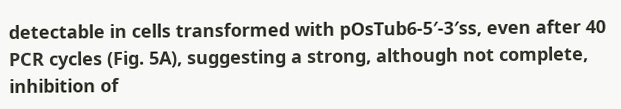detectable in cells transformed with pOsTub6-5′-3′ss, even after 40 PCR cycles (Fig. 5A), suggesting a strong, although not complete, inhibition of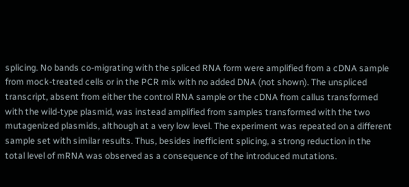splicing. No bands co-migrating with the spliced RNA form were amplified from a cDNA sample from mock-treated cells or in the PCR mix with no added DNA (not shown). The unspliced transcript, absent from either the control RNA sample or the cDNA from callus transformed with the wild-type plasmid, was instead amplified from samples transformed with the two mutagenized plasmids, although at a very low level. The experiment was repeated on a different sample set with similar results. Thus, besides inefficient splicing, a strong reduction in the total level of mRNA was observed as a consequence of the introduced mutations.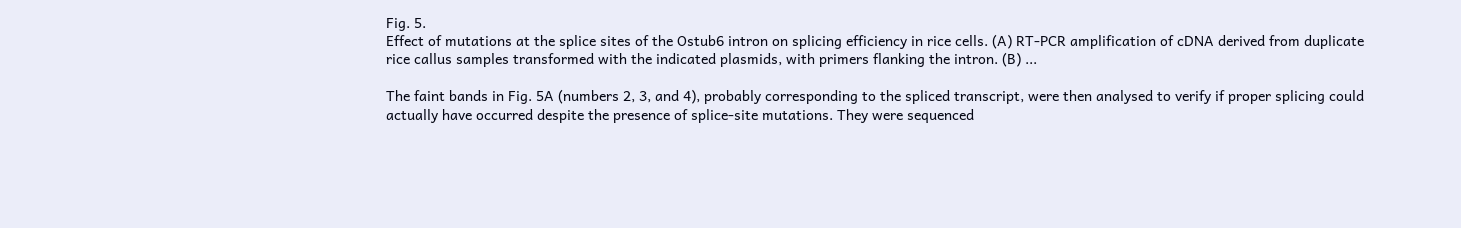Fig. 5.
Effect of mutations at the splice sites of the Ostub6 intron on splicing efficiency in rice cells. (A) RT-PCR amplification of cDNA derived from duplicate rice callus samples transformed with the indicated plasmids, with primers flanking the intron. (B) ...

The faint bands in Fig. 5A (numbers 2, 3, and 4), probably corresponding to the spliced transcript, were then analysed to verify if proper splicing could actually have occurred despite the presence of splice-site mutations. They were sequenced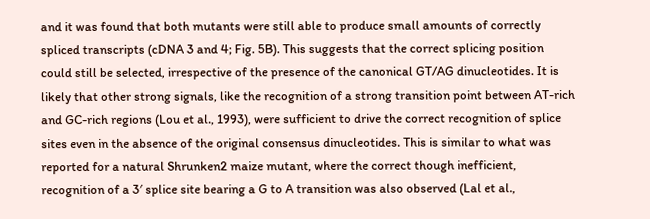and it was found that both mutants were still able to produce small amounts of correctly spliced transcripts (cDNA 3 and 4; Fig. 5B). This suggests that the correct splicing position could still be selected, irrespective of the presence of the canonical GT/AG dinucleotides. It is likely that other strong signals, like the recognition of a strong transition point between AT-rich and GC-rich regions (Lou et al., 1993), were sufficient to drive the correct recognition of splice sites even in the absence of the original consensus dinucleotides. This is similar to what was reported for a natural Shrunken2 maize mutant, where the correct though inefficient, recognition of a 3′ splice site bearing a G to A transition was also observed (Lal et al.,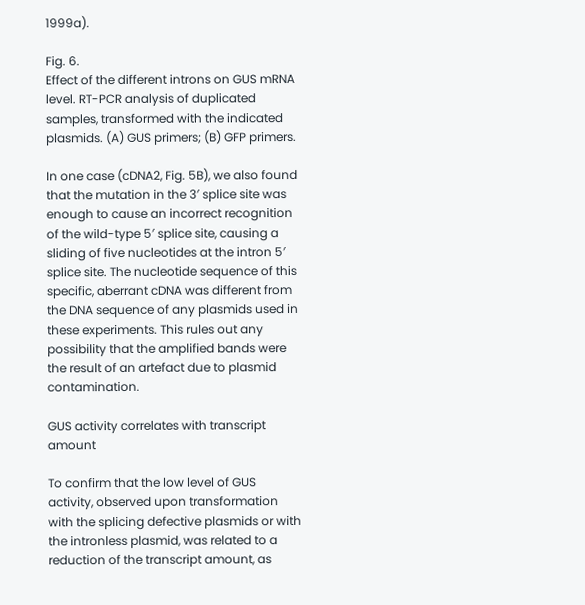1999a).

Fig. 6.
Effect of the different introns on GUS mRNA level. RT-PCR analysis of duplicated samples, transformed with the indicated plasmids. (A) GUS primers; (B) GFP primers.

In one case (cDNA2, Fig. 5B), we also found that the mutation in the 3′ splice site was enough to cause an incorrect recognition of the wild-type 5′ splice site, causing a sliding of five nucleotides at the intron 5′ splice site. The nucleotide sequence of this specific, aberrant cDNA was different from the DNA sequence of any plasmids used in these experiments. This rules out any possibility that the amplified bands were the result of an artefact due to plasmid contamination.

GUS activity correlates with transcript amount

To confirm that the low level of GUS activity, observed upon transformation with the splicing defective plasmids or with the intronless plasmid, was related to a reduction of the transcript amount, as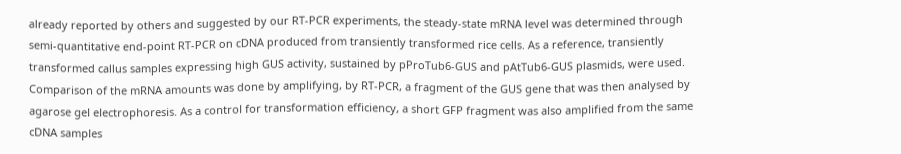already reported by others and suggested by our RT-PCR experiments, the steady-state mRNA level was determined through semi-quantitative end-point RT-PCR on cDNA produced from transiently transformed rice cells. As a reference, transiently transformed callus samples expressing high GUS activity, sustained by pProTub6-GUS and pAtTub6-GUS plasmids, were used. Comparison of the mRNA amounts was done by amplifying, by RT-PCR, a fragment of the GUS gene that was then analysed by agarose gel electrophoresis. As a control for transformation efficiency, a short GFP fragment was also amplified from the same cDNA samples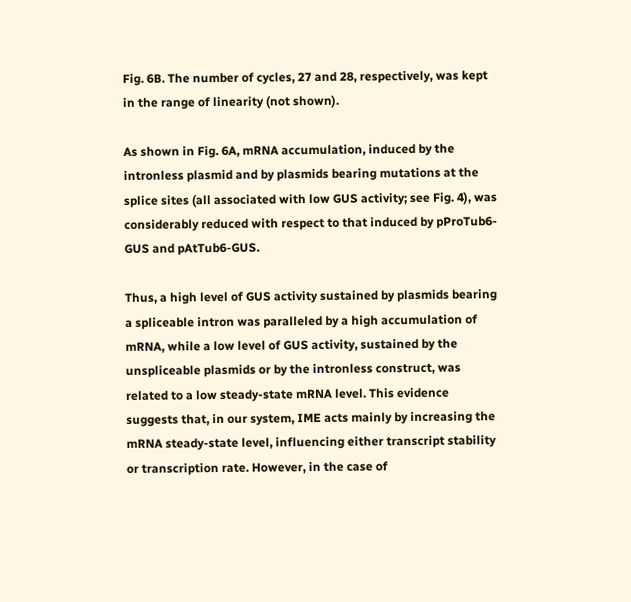Fig. 6B. The number of cycles, 27 and 28, respectively, was kept in the range of linearity (not shown).

As shown in Fig. 6A, mRNA accumulation, induced by the intronless plasmid and by plasmids bearing mutations at the splice sites (all associated with low GUS activity; see Fig. 4), was considerably reduced with respect to that induced by pProTub6-GUS and pAtTub6-GUS.

Thus, a high level of GUS activity sustained by plasmids bearing a spliceable intron was paralleled by a high accumulation of mRNA, while a low level of GUS activity, sustained by the unspliceable plasmids or by the intronless construct, was related to a low steady-state mRNA level. This evidence suggests that, in our system, IME acts mainly by increasing the mRNA steady-state level, influencing either transcript stability or transcription rate. However, in the case of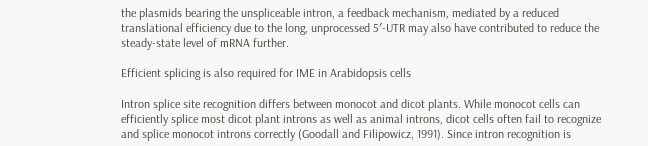the plasmids bearing the unspliceable intron, a feedback mechanism, mediated by a reduced translational efficiency due to the long, unprocessed 5′-UTR may also have contributed to reduce the steady-state level of mRNA further.

Efficient splicing is also required for IME in Arabidopsis cells

Intron splice site recognition differs between monocot and dicot plants. While monocot cells can efficiently splice most dicot plant introns as well as animal introns, dicot cells often fail to recognize and splice monocot introns correctly (Goodall and Filipowicz, 1991). Since intron recognition is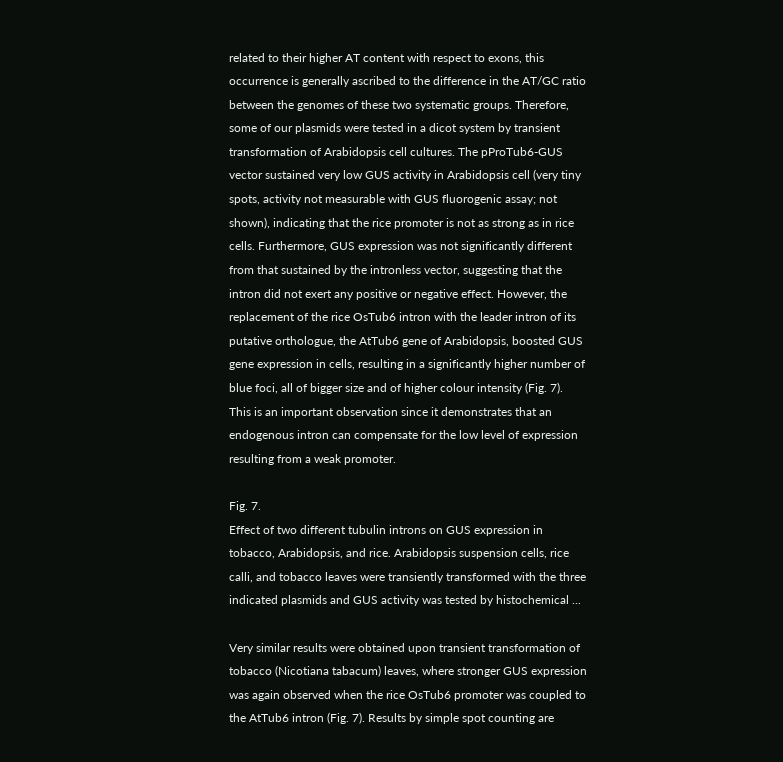related to their higher AT content with respect to exons, this occurrence is generally ascribed to the difference in the AT/GC ratio between the genomes of these two systematic groups. Therefore, some of our plasmids were tested in a dicot system by transient transformation of Arabidopsis cell cultures. The pProTub6-GUS vector sustained very low GUS activity in Arabidopsis cell (very tiny spots, activity not measurable with GUS fluorogenic assay; not shown), indicating that the rice promoter is not as strong as in rice cells. Furthermore, GUS expression was not significantly different from that sustained by the intronless vector, suggesting that the intron did not exert any positive or negative effect. However, the replacement of the rice OsTub6 intron with the leader intron of its putative orthologue, the AtTub6 gene of Arabidopsis, boosted GUS gene expression in cells, resulting in a significantly higher number of blue foci, all of bigger size and of higher colour intensity (Fig. 7). This is an important observation since it demonstrates that an endogenous intron can compensate for the low level of expression resulting from a weak promoter.

Fig. 7.
Effect of two different tubulin introns on GUS expression in tobacco, Arabidopsis, and rice. Arabidopsis suspension cells, rice calli, and tobacco leaves were transiently transformed with the three indicated plasmids and GUS activity was tested by histochemical ...

Very similar results were obtained upon transient transformation of tobacco (Nicotiana tabacum) leaves, where stronger GUS expression was again observed when the rice OsTub6 promoter was coupled to the AtTub6 intron (Fig. 7). Results by simple spot counting are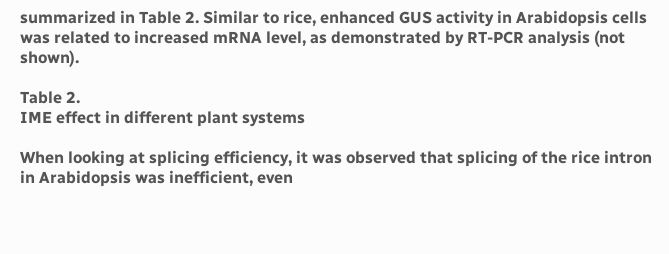summarized in Table 2. Similar to rice, enhanced GUS activity in Arabidopsis cells was related to increased mRNA level, as demonstrated by RT-PCR analysis (not shown).

Table 2.
IME effect in different plant systems

When looking at splicing efficiency, it was observed that splicing of the rice intron in Arabidopsis was inefficient, even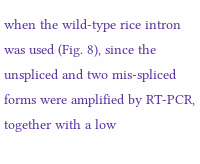when the wild-type rice intron was used (Fig. 8), since the unspliced and two mis-spliced forms were amplified by RT-PCR, together with a low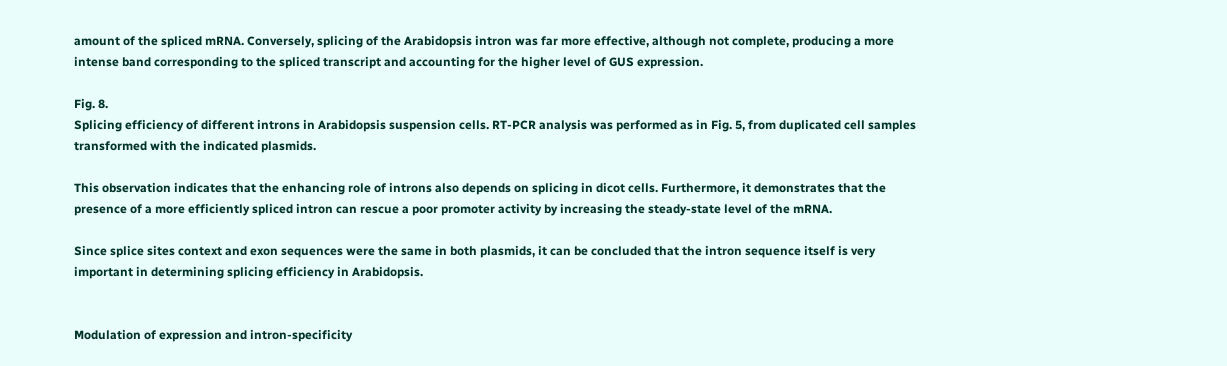amount of the spliced mRNA. Conversely, splicing of the Arabidopsis intron was far more effective, although not complete, producing a more intense band corresponding to the spliced transcript and accounting for the higher level of GUS expression.

Fig. 8.
Splicing efficiency of different introns in Arabidopsis suspension cells. RT-PCR analysis was performed as in Fig. 5, from duplicated cell samples transformed with the indicated plasmids.

This observation indicates that the enhancing role of introns also depends on splicing in dicot cells. Furthermore, it demonstrates that the presence of a more efficiently spliced intron can rescue a poor promoter activity by increasing the steady-state level of the mRNA.

Since splice sites context and exon sequences were the same in both plasmids, it can be concluded that the intron sequence itself is very important in determining splicing efficiency in Arabidopsis.


Modulation of expression and intron-specificity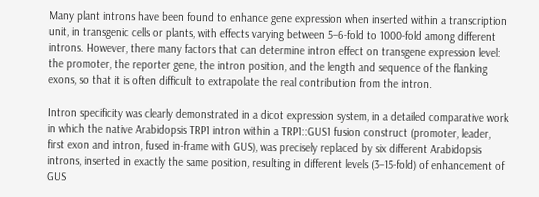Many plant introns have been found to enhance gene expression when inserted within a transcription unit, in transgenic cells or plants, with effects varying between 5–6-fold to 1000-fold among different introns. However, there many factors that can determine intron effect on transgene expression level: the promoter, the reporter gene, the intron position, and the length and sequence of the flanking exons, so that it is often difficult to extrapolate the real contribution from the intron.

Intron specificity was clearly demonstrated in a dicot expression system, in a detailed comparative work in which the native Arabidopsis TRP1 intron within a TRP1::GUS1 fusion construct (promoter, leader, first exon and intron, fused in-frame with GUS), was precisely replaced by six different Arabidopsis introns, inserted in exactly the same position, resulting in different levels (3–15-fold) of enhancement of GUS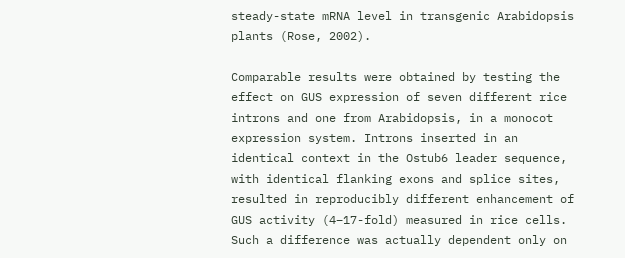steady-state mRNA level in transgenic Arabidopsis plants (Rose, 2002).

Comparable results were obtained by testing the effect on GUS expression of seven different rice introns and one from Arabidopsis, in a monocot expression system. Introns inserted in an identical context in the Ostub6 leader sequence, with identical flanking exons and splice sites, resulted in reproducibly different enhancement of GUS activity (4–17-fold) measured in rice cells. Such a difference was actually dependent only on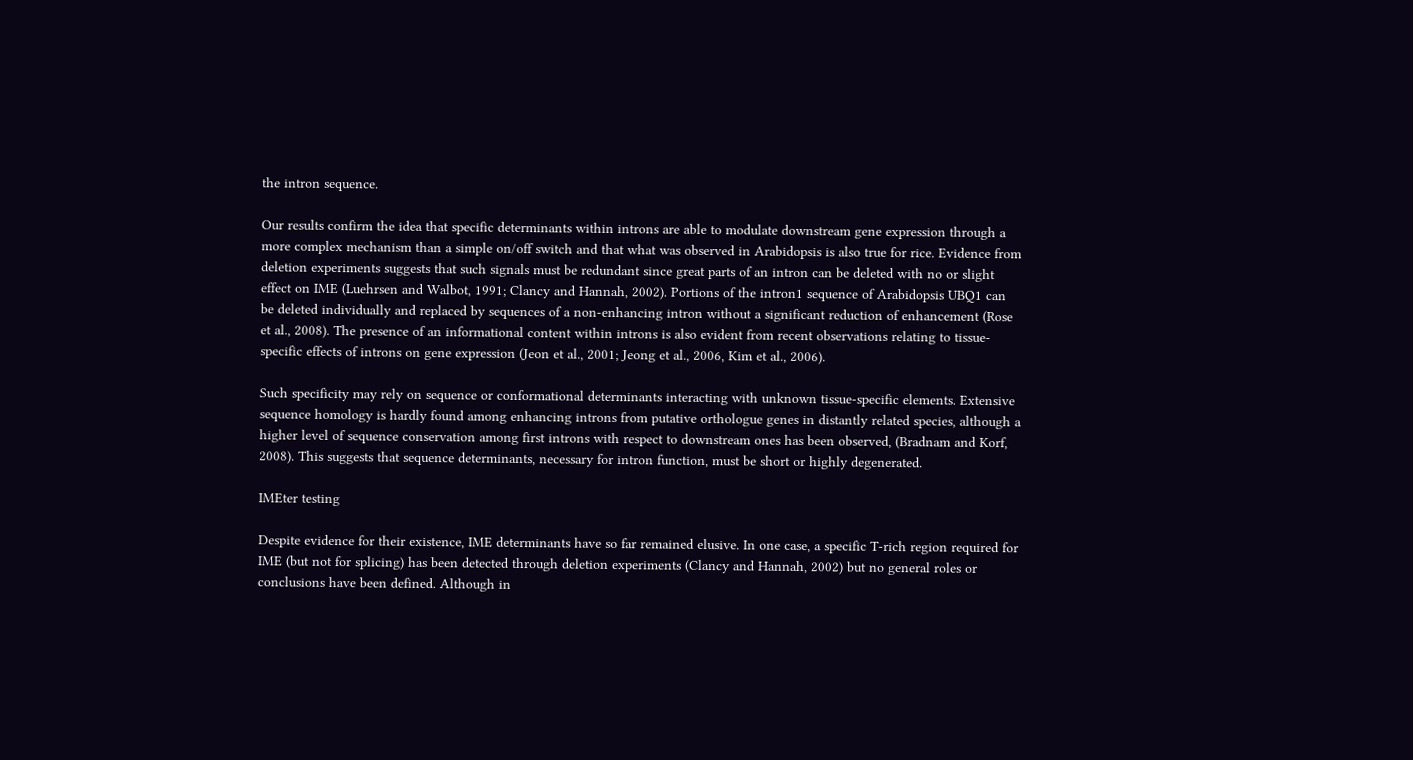the intron sequence.

Our results confirm the idea that specific determinants within introns are able to modulate downstream gene expression through a more complex mechanism than a simple on/off switch and that what was observed in Arabidopsis is also true for rice. Evidence from deletion experiments suggests that such signals must be redundant since great parts of an intron can be deleted with no or slight effect on IME (Luehrsen and Walbot, 1991; Clancy and Hannah, 2002). Portions of the intron1 sequence of Arabidopsis UBQ1 can be deleted individually and replaced by sequences of a non-enhancing intron without a significant reduction of enhancement (Rose et al., 2008). The presence of an informational content within introns is also evident from recent observations relating to tissue-specific effects of introns on gene expression (Jeon et al., 2001; Jeong et al., 2006, Kim et al., 2006).

Such specificity may rely on sequence or conformational determinants interacting with unknown tissue-specific elements. Extensive sequence homology is hardly found among enhancing introns from putative orthologue genes in distantly related species, although a higher level of sequence conservation among first introns with respect to downstream ones has been observed, (Bradnam and Korf, 2008). This suggests that sequence determinants, necessary for intron function, must be short or highly degenerated.

IMEter testing

Despite evidence for their existence, IME determinants have so far remained elusive. In one case, a specific T-rich region required for IME (but not for splicing) has been detected through deletion experiments (Clancy and Hannah, 2002) but no general roles or conclusions have been defined. Although in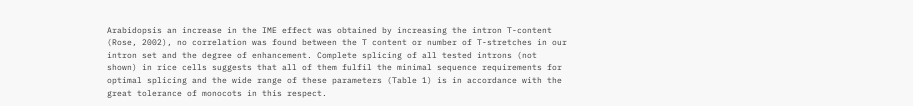Arabidopsis an increase in the IME effect was obtained by increasing the intron T-content (Rose, 2002), no correlation was found between the T content or number of T-stretches in our intron set and the degree of enhancement. Complete splicing of all tested introns (not shown) in rice cells suggests that all of them fulfil the minimal sequence requirements for optimal splicing and the wide range of these parameters (Table 1) is in accordance with the great tolerance of monocots in this respect.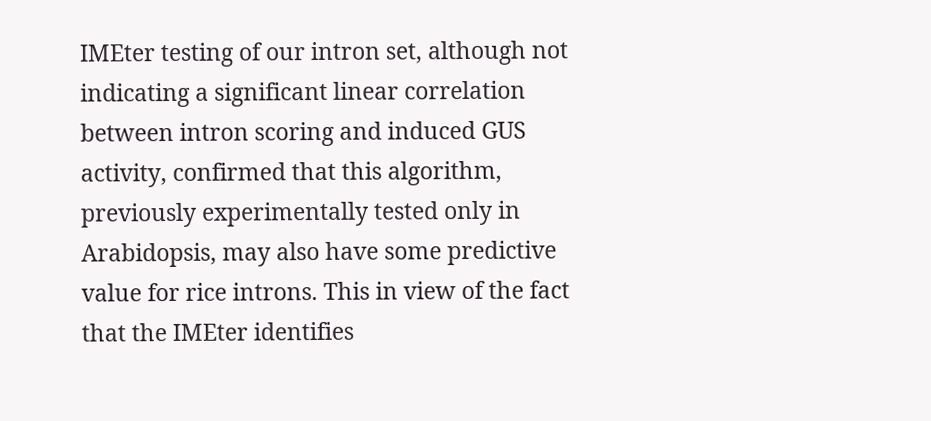IMEter testing of our intron set, although not indicating a significant linear correlation between intron scoring and induced GUS activity, confirmed that this algorithm, previously experimentally tested only in Arabidopsis, may also have some predictive value for rice introns. This in view of the fact that the IMEter identifies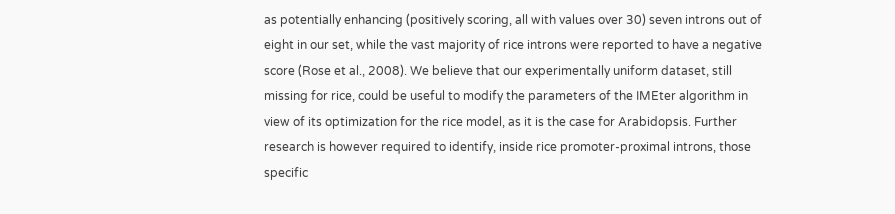as potentially enhancing (positively scoring, all with values over 30) seven introns out of eight in our set, while the vast majority of rice introns were reported to have a negative score (Rose et al., 2008). We believe that our experimentally uniform dataset, still missing for rice, could be useful to modify the parameters of the IMEter algorithm in view of its optimization for the rice model, as it is the case for Arabidopsis. Further research is however required to identify, inside rice promoter-proximal introns, those specific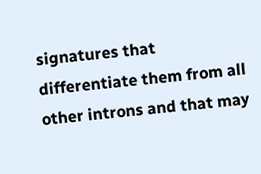signatures that differentiate them from all other introns and that may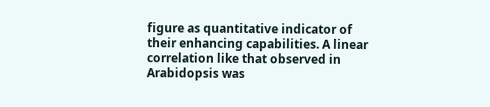figure as quantitative indicator of their enhancing capabilities. A linear correlation like that observed in Arabidopsis was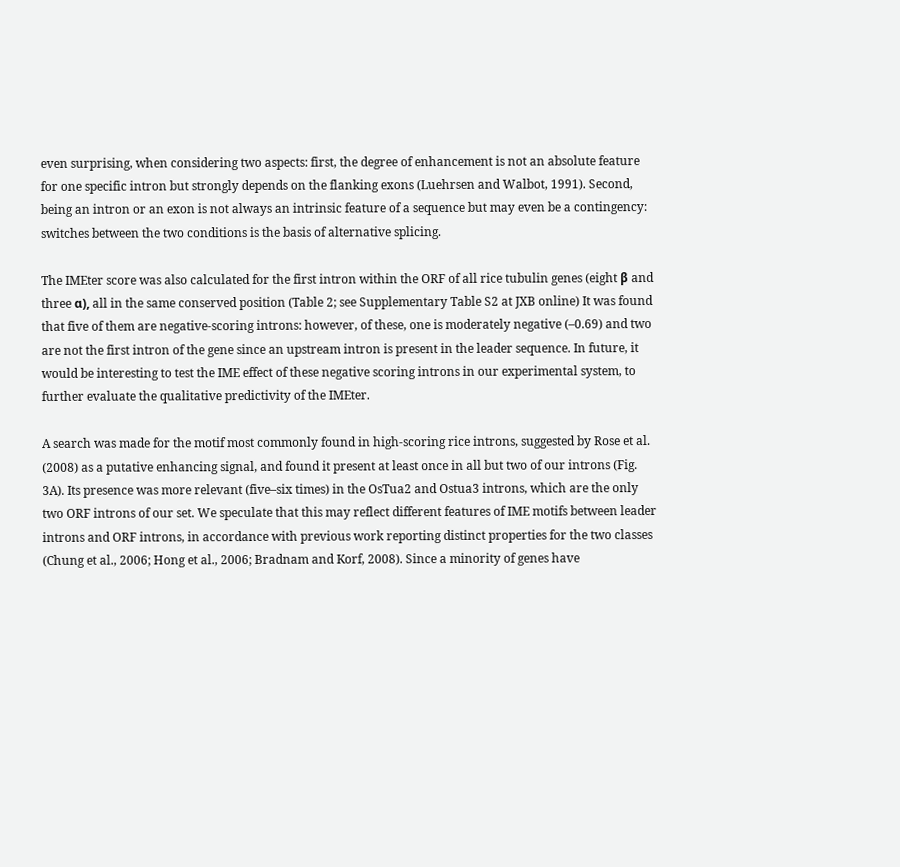even surprising, when considering two aspects: first, the degree of enhancement is not an absolute feature for one specific intron but strongly depends on the flanking exons (Luehrsen and Walbot, 1991). Second, being an intron or an exon is not always an intrinsic feature of a sequence but may even be a contingency: switches between the two conditions is the basis of alternative splicing.

The IMEter score was also calculated for the first intron within the ORF of all rice tubulin genes (eight β and three α), all in the same conserved position (Table 2; see Supplementary Table S2 at JXB online) It was found that five of them are negative-scoring introns: however, of these, one is moderately negative (–0.69) and two are not the first intron of the gene since an upstream intron is present in the leader sequence. In future, it would be interesting to test the IME effect of these negative scoring introns in our experimental system, to further evaluate the qualitative predictivity of the IMEter.

A search was made for the motif most commonly found in high-scoring rice introns, suggested by Rose et al. (2008) as a putative enhancing signal, and found it present at least once in all but two of our introns (Fig. 3A). Its presence was more relevant (five–six times) in the OsTua2 and Ostua3 introns, which are the only two ORF introns of our set. We speculate that this may reflect different features of IME motifs between leader introns and ORF introns, in accordance with previous work reporting distinct properties for the two classes (Chung et al., 2006; Hong et al., 2006; Bradnam and Korf, 2008). Since a minority of genes have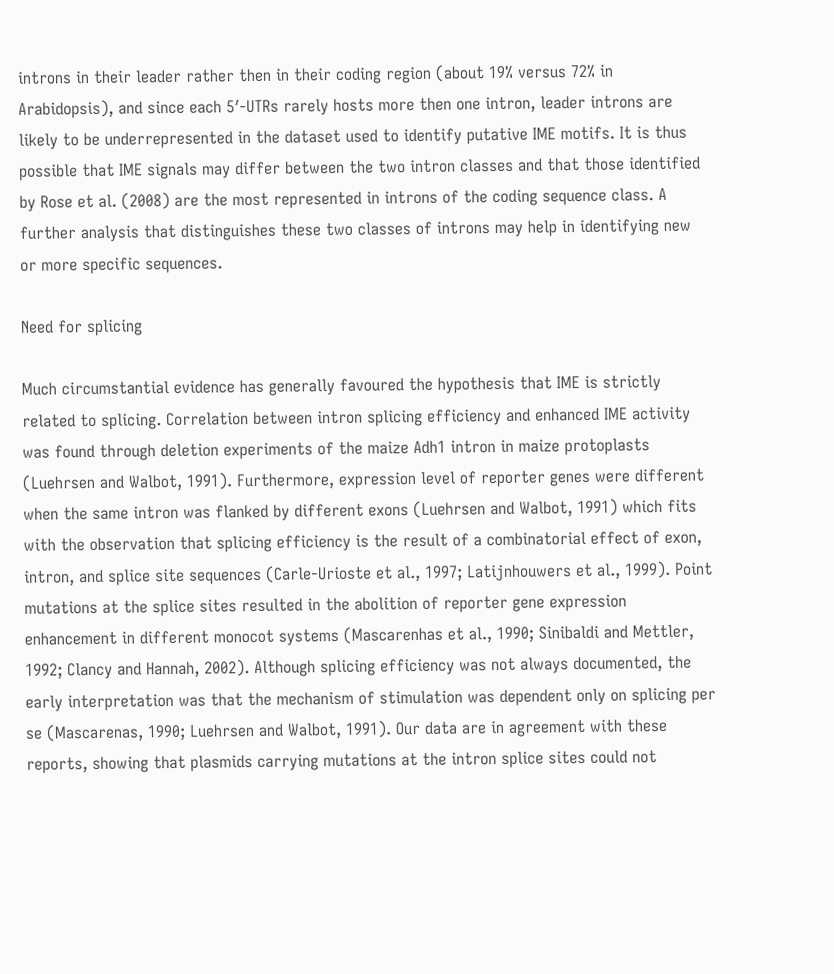introns in their leader rather then in their coding region (about 19% versus 72% in Arabidopsis), and since each 5′-UTRs rarely hosts more then one intron, leader introns are likely to be underrepresented in the dataset used to identify putative IME motifs. It is thus possible that IME signals may differ between the two intron classes and that those identified by Rose et al. (2008) are the most represented in introns of the coding sequence class. A further analysis that distinguishes these two classes of introns may help in identifying new or more specific sequences.

Need for splicing

Much circumstantial evidence has generally favoured the hypothesis that IME is strictly related to splicing. Correlation between intron splicing efficiency and enhanced IME activity was found through deletion experiments of the maize Adh1 intron in maize protoplasts (Luehrsen and Walbot, 1991). Furthermore, expression level of reporter genes were different when the same intron was flanked by different exons (Luehrsen and Walbot, 1991) which fits with the observation that splicing efficiency is the result of a combinatorial effect of exon, intron, and splice site sequences (Carle-Urioste et al., 1997; Latijnhouwers et al., 1999). Point mutations at the splice sites resulted in the abolition of reporter gene expression enhancement in different monocot systems (Mascarenhas et al., 1990; Sinibaldi and Mettler, 1992; Clancy and Hannah, 2002). Although splicing efficiency was not always documented, the early interpretation was that the mechanism of stimulation was dependent only on splicing per se (Mascarenas, 1990; Luehrsen and Walbot, 1991). Our data are in agreement with these reports, showing that plasmids carrying mutations at the intron splice sites could not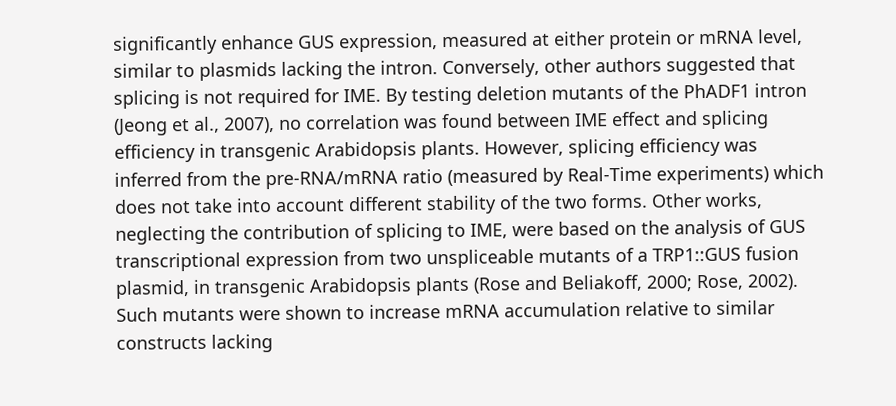significantly enhance GUS expression, measured at either protein or mRNA level, similar to plasmids lacking the intron. Conversely, other authors suggested that splicing is not required for IME. By testing deletion mutants of the PhADF1 intron (Jeong et al., 2007), no correlation was found between IME effect and splicing efficiency in transgenic Arabidopsis plants. However, splicing efficiency was inferred from the pre-RNA/mRNA ratio (measured by Real-Time experiments) which does not take into account different stability of the two forms. Other works, neglecting the contribution of splicing to IME, were based on the analysis of GUS transcriptional expression from two unspliceable mutants of a TRP1::GUS fusion plasmid, in transgenic Arabidopsis plants (Rose and Beliakoff, 2000; Rose, 2002). Such mutants were shown to increase mRNA accumulation relative to similar constructs lacking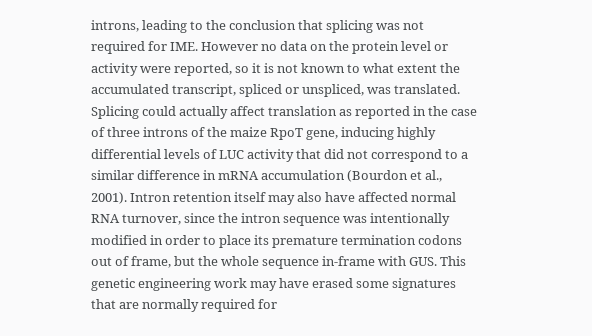introns, leading to the conclusion that splicing was not required for IME. However no data on the protein level or activity were reported, so it is not known to what extent the accumulated transcript, spliced or unspliced, was translated. Splicing could actually affect translation as reported in the case of three introns of the maize RpoT gene, inducing highly differential levels of LUC activity that did not correspond to a similar difference in mRNA accumulation (Bourdon et al., 2001). Intron retention itself may also have affected normal RNA turnover, since the intron sequence was intentionally modified in order to place its premature termination codons out of frame, but the whole sequence in-frame with GUS. This genetic engineering work may have erased some signatures that are normally required for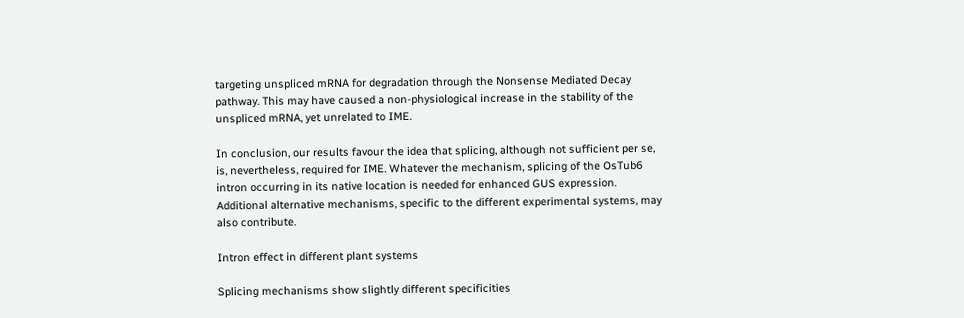targeting unspliced mRNA for degradation through the Nonsense Mediated Decay pathway. This may have caused a non-physiological increase in the stability of the unspliced mRNA, yet unrelated to IME.

In conclusion, our results favour the idea that splicing, although not sufficient per se, is, nevertheless, required for IME. Whatever the mechanism, splicing of the OsTub6 intron occurring in its native location is needed for enhanced GUS expression. Additional alternative mechanisms, specific to the different experimental systems, may also contribute.

Intron effect in different plant systems

Splicing mechanisms show slightly different specificities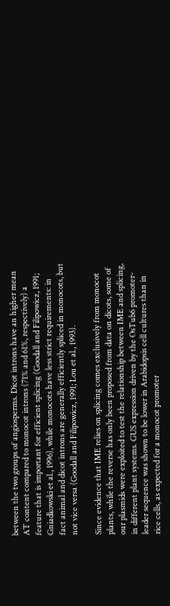between the two groups of angiosperms. Dicot introns have an higher mean AT content compared to monocot introns (71% and 61%, respectively) a feature that is important for efficient splicing (Goodall and Filipowicz, 1991; Gniadkowski et al., 1996), while monocots have less strict requirements: in fact animal and dicot introns are generally efficiently spliced in monocots, but not vice versa (Goodall and Filipowicz, 1991; Lou et al., 1993).

Since evidence that IME relies on splicing comes exclusively from monocot plants, while the reverse has only been proposed from data on dicots, some of our plasmids were exploited to test the relationship between IME and splicing, in different plant systems. GUS expression driven by the OsTub6 promoter-leader sequence was shown to be lower in Arabidopsis cell cultures than in rice cells, as expected for a monocot promoter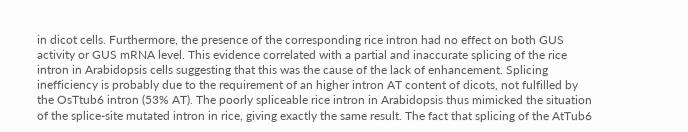in dicot cells. Furthermore, the presence of the corresponding rice intron had no effect on both GUS activity or GUS mRNA level. This evidence correlated with a partial and inaccurate splicing of the rice intron in Arabidopsis cells suggesting that this was the cause of the lack of enhancement. Splicing inefficiency is probably due to the requirement of an higher intron AT content of dicots, not fulfilled by the OsTtub6 intron (53% AT). The poorly spliceable rice intron in Arabidopsis thus mimicked the situation of the splice-site mutated intron in rice, giving exactly the same result. The fact that splicing of the AtTub6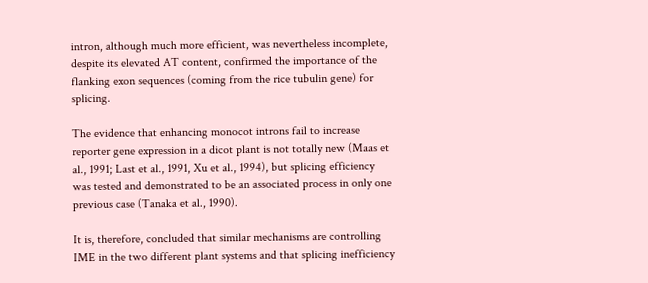intron, although much more efficient, was nevertheless incomplete, despite its elevated AT content, confirmed the importance of the flanking exon sequences (coming from the rice tubulin gene) for splicing.

The evidence that enhancing monocot introns fail to increase reporter gene expression in a dicot plant is not totally new (Maas et al., 1991; Last et al., 1991, Xu et al., 1994), but splicing efficiency was tested and demonstrated to be an associated process in only one previous case (Tanaka et al., 1990).

It is, therefore, concluded that similar mechanisms are controlling IME in the two different plant systems and that splicing inefficiency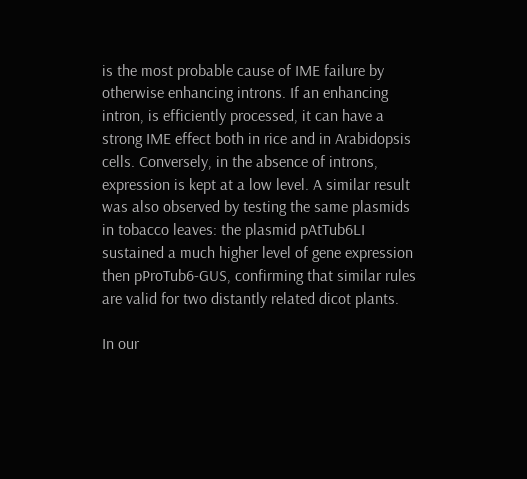is the most probable cause of IME failure by otherwise enhancing introns. If an enhancing intron, is efficiently processed, it can have a strong IME effect both in rice and in Arabidopsis cells. Conversely, in the absence of introns, expression is kept at a low level. A similar result was also observed by testing the same plasmids in tobacco leaves: the plasmid pAtTub6LI sustained a much higher level of gene expression then pProTub6-GUS, confirming that similar rules are valid for two distantly related dicot plants.

In our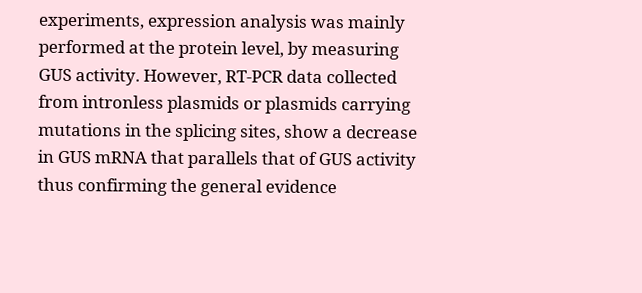experiments, expression analysis was mainly performed at the protein level, by measuring GUS activity. However, RT-PCR data collected from intronless plasmids or plasmids carrying mutations in the splicing sites, show a decrease in GUS mRNA that parallels that of GUS activity thus confirming the general evidence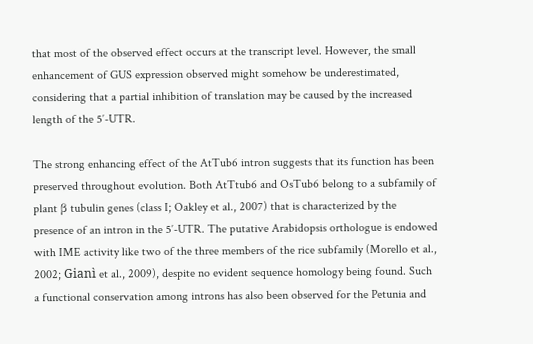that most of the observed effect occurs at the transcript level. However, the small enhancement of GUS expression observed might somehow be underestimated, considering that a partial inhibition of translation may be caused by the increased length of the 5′-UTR.

The strong enhancing effect of the AtTub6 intron suggests that its function has been preserved throughout evolution. Both AtTtub6 and OsTub6 belong to a subfamily of plant β tubulin genes (class I; Oakley et al., 2007) that is characterized by the presence of an intron in the 5′-UTR. The putative Arabidopsis orthologue is endowed with IME activity like two of the three members of the rice subfamily (Morello et al., 2002; Gianì et al., 2009), despite no evident sequence homology being found. Such a functional conservation among introns has also been observed for the Petunia and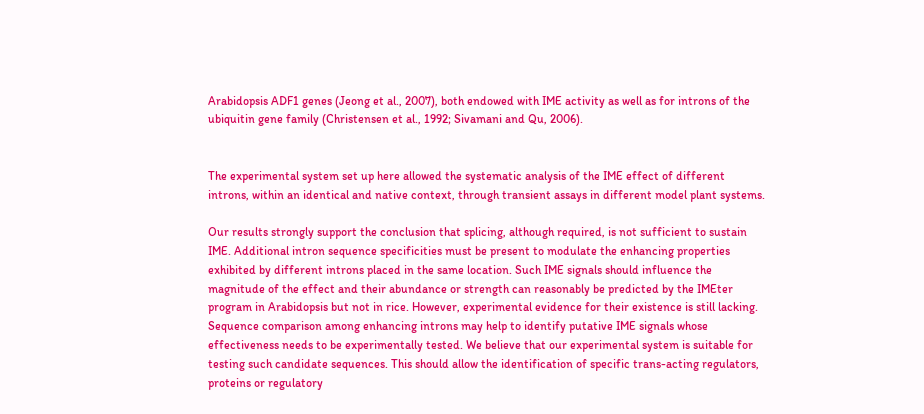Arabidopsis ADF1 genes (Jeong et al., 2007), both endowed with IME activity as well as for introns of the ubiquitin gene family (Christensen et al., 1992; Sivamani and Qu, 2006).


The experimental system set up here allowed the systematic analysis of the IME effect of different introns, within an identical and native context, through transient assays in different model plant systems.

Our results strongly support the conclusion that splicing, although required, is not sufficient to sustain IME. Additional intron sequence specificities must be present to modulate the enhancing properties exhibited by different introns placed in the same location. Such IME signals should influence the magnitude of the effect and their abundance or strength can reasonably be predicted by the IMEter program in Arabidopsis but not in rice. However, experimental evidence for their existence is still lacking. Sequence comparison among enhancing introns may help to identify putative IME signals whose effectiveness needs to be experimentally tested. We believe that our experimental system is suitable for testing such candidate sequences. This should allow the identification of specific trans-acting regulators, proteins or regulatory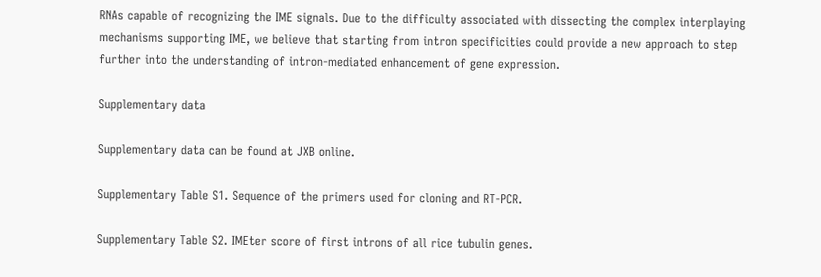RNAs capable of recognizing the IME signals. Due to the difficulty associated with dissecting the complex interplaying mechanisms supporting IME, we believe that starting from intron specificities could provide a new approach to step further into the understanding of intron-mediated enhancement of gene expression.

Supplementary data

Supplementary data can be found at JXB online.

Supplementary Table S1. Sequence of the primers used for cloning and RT-PCR.

Supplementary Table S2. IMEter score of first introns of all rice tubulin genes.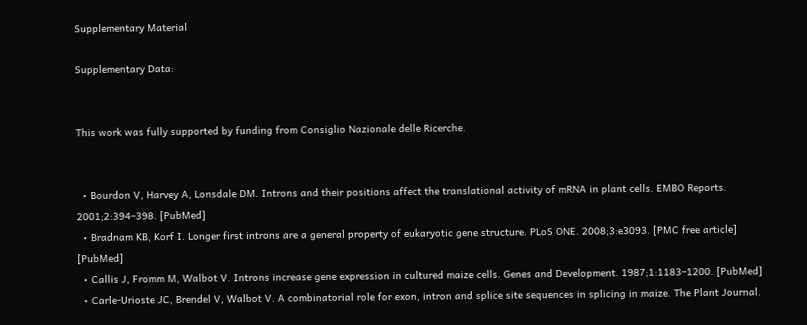Supplementary Material

Supplementary Data:


This work was fully supported by funding from Consiglio Nazionale delle Ricerche.


  • Bourdon V, Harvey A, Lonsdale DM. Introns and their positions affect the translational activity of mRNA in plant cells. EMBO Reports. 2001;2:394–398. [PubMed]
  • Bradnam KB, Korf I. Longer first introns are a general property of eukaryotic gene structure. PLoS ONE. 2008;3:e3093. [PMC free article] [PubMed]
  • Callis J, Fromm M, Walbot V. Introns increase gene expression in cultured maize cells. Genes and Development. 1987;1:1183–1200. [PubMed]
  • Carle-Urioste JC, Brendel V, Walbot V. A combinatorial role for exon, intron and splice site sequences in splicing in maize. The Plant Journal.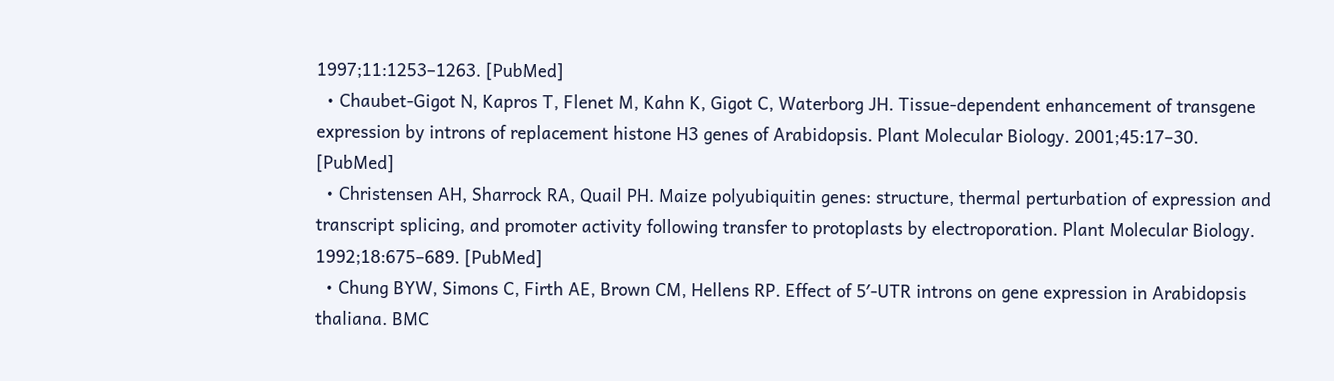1997;11:1253–1263. [PubMed]
  • Chaubet-Gigot N, Kapros T, Flenet M, Kahn K, Gigot C, Waterborg JH. Tissue-dependent enhancement of transgene expression by introns of replacement histone H3 genes of Arabidopsis. Plant Molecular Biology. 2001;45:17–30. [PubMed]
  • Christensen AH, Sharrock RA, Quail PH. Maize polyubiquitin genes: structure, thermal perturbation of expression and transcript splicing, and promoter activity following transfer to protoplasts by electroporation. Plant Molecular Biology. 1992;18:675–689. [PubMed]
  • Chung BYW, Simons C, Firth AE, Brown CM, Hellens RP. Effect of 5′-UTR introns on gene expression in Arabidopsis thaliana. BMC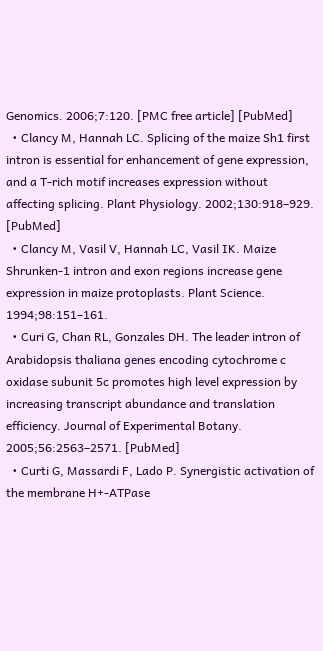Genomics. 2006;7:120. [PMC free article] [PubMed]
  • Clancy M, Hannah LC. Splicing of the maize Sh1 first intron is essential for enhancement of gene expression, and a T-rich motif increases expression without affecting splicing. Plant Physiology. 2002;130:918–929. [PubMed]
  • Clancy M, Vasil V, Hannah LC, Vasil IK. Maize Shrunken-1 intron and exon regions increase gene expression in maize protoplasts. Plant Science. 1994;98:151–161.
  • Curi G, Chan RL, Gonzales DH. The leader intron of Arabidopsis thaliana genes encoding cytochrome c oxidase subunit 5c promotes high level expression by increasing transcript abundance and translation efficiency. Journal of Experimental Botany. 2005;56:2563–2571. [PubMed]
  • Curti G, Massardi F, Lado P. Synergistic activation of the membrane H+-ATPase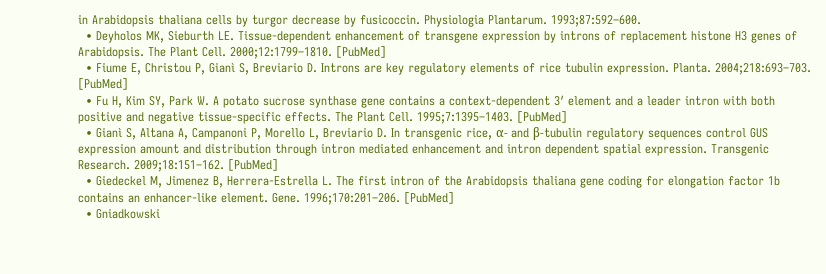in Arabidopsis thaliana cells by turgor decrease by fusicoccin. Physiologia Plantarum. 1993;87:592–600.
  • Deyholos MK, Sieburth LE. Tissue-dependent enhancement of transgene expression by introns of replacement histone H3 genes of Arabidopsis. The Plant Cell. 2000;12:1799–1810. [PubMed]
  • Fiume E, Christou P, Gianì S, Breviario D. Introns are key regulatory elements of rice tubulin expression. Planta. 2004;218:693–703. [PubMed]
  • Fu H, Kim SY, Park W. A potato sucrose synthase gene contains a context-dependent 3′ element and a leader intron with both positive and negative tissue-specific effects. The Plant Cell. 1995;7:1395–1403. [PubMed]
  • Gianì S, Altana A, Campanoni P, Morello L, Breviario D. In transgenic rice, α- and β-tubulin regulatory sequences control GUS expression amount and distribution through intron mediated enhancement and intron dependent spatial expression. Transgenic Research. 2009;18:151–162. [PubMed]
  • Giedeckel M, Jimenez B, Herrera-Estrella L. The first intron of the Arabidopsis thaliana gene coding for elongation factor 1b contains an enhancer-like element. Gene. 1996;170:201–206. [PubMed]
  • Gniadkowski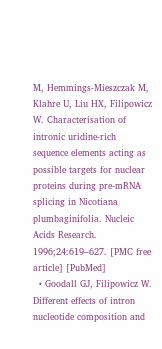M, Hemmings-Mieszczak M, Klahre U, Liu HX, Filipowicz W. Characterisation of intronic uridine-rich sequence elements acting as possible targets for nuclear proteins during pre-mRNA splicing in Nicotiana plumbaginifolia. Nucleic Acids Research. 1996;24:619–627. [PMC free article] [PubMed]
  • Goodall GJ, Filipowicz W. Different effects of intron nucleotide composition and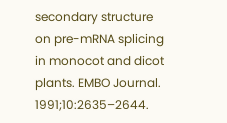secondary structure on pre-mRNA splicing in monocot and dicot plants. EMBO Journal. 1991;10:2635–2644.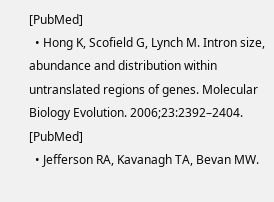[PubMed]
  • Hong K, Scofield G, Lynch M. Intron size, abundance and distribution within untranslated regions of genes. Molecular Biology Evolution. 2006;23:2392–2404. [PubMed]
  • Jefferson RA, Kavanagh TA, Bevan MW.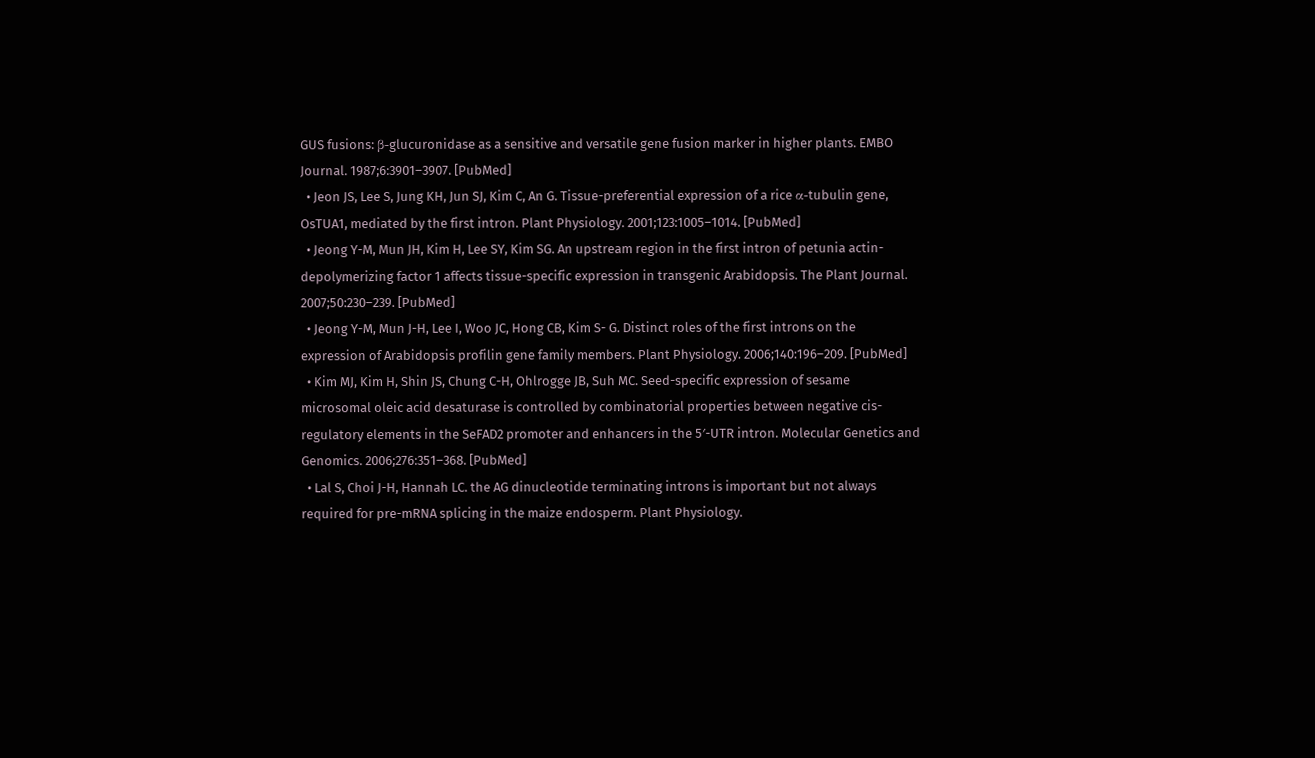GUS fusions: β-glucuronidase as a sensitive and versatile gene fusion marker in higher plants. EMBO Journal. 1987;6:3901–3907. [PubMed]
  • Jeon JS, Lee S, Jung KH, Jun SJ, Kim C, An G. Tissue-preferential expression of a rice α-tubulin gene, OsTUA1, mediated by the first intron. Plant Physiology. 2001;123:1005–1014. [PubMed]
  • Jeong Y-M, Mun JH, Kim H, Lee SY, Kim SG. An upstream region in the first intron of petunia actin-depolymerizing factor 1 affects tissue-specific expression in transgenic Arabidopsis. The Plant Journal. 2007;50:230–239. [PubMed]
  • Jeong Y-M, Mun J-H, Lee I, Woo JC, Hong CB, Kim S- G. Distinct roles of the first introns on the expression of Arabidopsis profilin gene family members. Plant Physiology. 2006;140:196–209. [PubMed]
  • Kim MJ, Kim H, Shin JS, Chung C-H, Ohlrogge JB, Suh MC. Seed-specific expression of sesame microsomal oleic acid desaturase is controlled by combinatorial properties between negative cis-regulatory elements in the SeFAD2 promoter and enhancers in the 5′-UTR intron. Molecular Genetics and Genomics. 2006;276:351–368. [PubMed]
  • Lal S, Choi J-H, Hannah LC. the AG dinucleotide terminating introns is important but not always required for pre-mRNA splicing in the maize endosperm. Plant Physiology.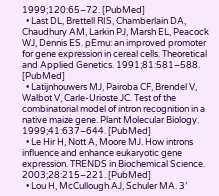1999;120:65–72. [PubMed]
  • Last DL, Brettell RIS, Chamberlain DA, Chaudhury AM, Larkin PJ, Marsh EL, Peacock WJ, Dennis ES. pEmu: an improved promoter for gene expression in cereal cells. Theoretical and Applied Genetics. 1991;81:581–588. [PubMed]
  • Latijnhouwers MJ, Pairoba CF, Brendel V, Walbot V, Carle-Urioste JC. Test of the combinatorial model of intron recognition in a native maize gene. Plant Molecular Biology. 1999;41:637–644. [PubMed]
  • Le Hir H, Nott A, Moore MJ. How introns influence and enhance eukaryotic gene expression. TRENDS in Biochemical Science. 2003;28:215–221. [PubMed]
  • Lou H, McCullough AJ, Schuler MA. 3′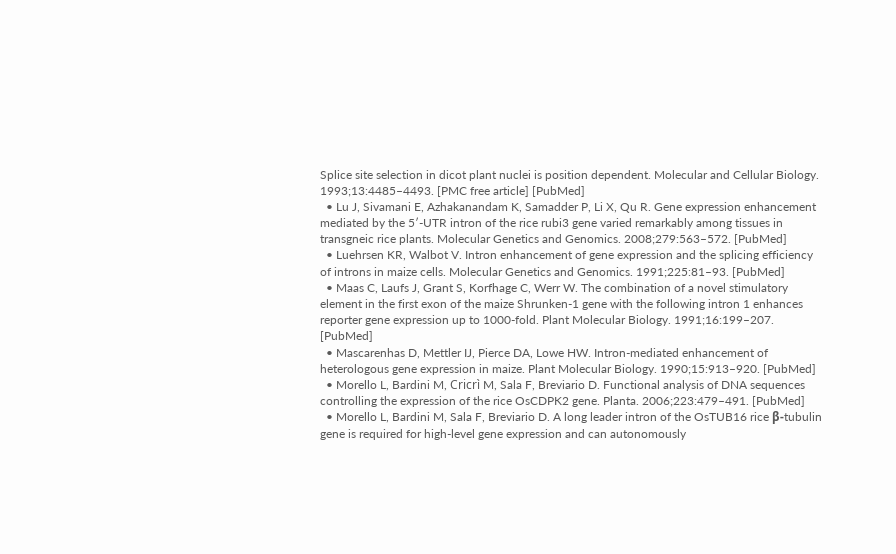Splice site selection in dicot plant nuclei is position dependent. Molecular and Cellular Biology. 1993;13:4485–4493. [PMC free article] [PubMed]
  • Lu J, Sivamani E, Azhakanandam K, Samadder P, Li X, Qu R. Gene expression enhancement mediated by the 5′-UTR intron of the rice rubi3 gene varied remarkably among tissues in transgneic rice plants. Molecular Genetics and Genomics. 2008;279:563–572. [PubMed]
  • Luehrsen KR, Walbot V. Intron enhancement of gene expression and the splicing efficiency of introns in maize cells. Molecular Genetics and Genomics. 1991;225:81–93. [PubMed]
  • Maas C, Laufs J, Grant S, Korfhage C, Werr W. The combination of a novel stimulatory element in the first exon of the maize Shrunken-1 gene with the following intron 1 enhances reporter gene expression up to 1000-fold. Plant Molecular Biology. 1991;16:199–207. [PubMed]
  • Mascarenhas D, Mettler IJ, Pierce DA, Lowe HW. Intron-mediated enhancement of heterologous gene expression in maize. Plant Molecular Biology. 1990;15:913–920. [PubMed]
  • Morello L, Bardini M, Cricrì M, Sala F, Breviario D. Functional analysis of DNA sequences controlling the expression of the rice OsCDPK2 gene. Planta. 2006;223:479–491. [PubMed]
  • Morello L, Bardini M, Sala F, Breviario D. A long leader intron of the OsTUB16 rice β-tubulin gene is required for high-level gene expression and can autonomously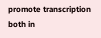promote transcription both in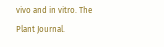vivo and in vitro. The Plant Journal.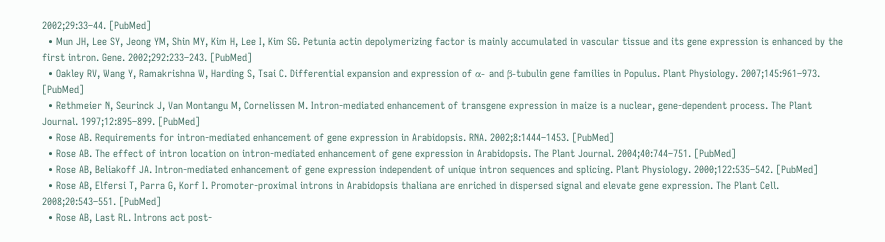2002;29:33–44. [PubMed]
  • Mun JH, Lee SY, Jeong YM, Shin MY, Kim H, Lee I, Kim SG. Petunia actin depolymerizing factor is mainly accumulated in vascular tissue and its gene expression is enhanced by the first intron. Gene. 2002;292:233–243. [PubMed]
  • Oakley RV, Wang Y, Ramakrishna W, Harding S, Tsai C. Differential expansion and expression of α- and β-tubulin gene families in Populus. Plant Physiology. 2007;145:961–973. [PubMed]
  • Rethmeier N, Seurinck J, Van Montangu M, Cornelissen M. Intron-mediated enhancement of transgene expression in maize is a nuclear, gene-dependent process. The Plant Journal. 1997;12:895–899. [PubMed]
  • Rose AB. Requirements for intron-mediated enhancement of gene expression in Arabidopsis. RNA. 2002;8:1444–1453. [PubMed]
  • Rose AB. The effect of intron location on intron-mediated enhancement of gene expression in Arabidopsis. The Plant Journal. 2004;40:744–751. [PubMed]
  • Rose AB, Beliakoff JA. Intron-mediated enhancement of gene expression independent of unique intron sequences and splicing. Plant Physiology. 2000;122:535–542. [PubMed]
  • Rose AB, Elfersi T, Parra G, Korf I. Promoter-proximal introns in Arabidopsis thaliana are enriched in dispersed signal and elevate gene expression. The Plant Cell. 2008;20:543–551. [PubMed]
  • Rose AB, Last RL. Introns act post-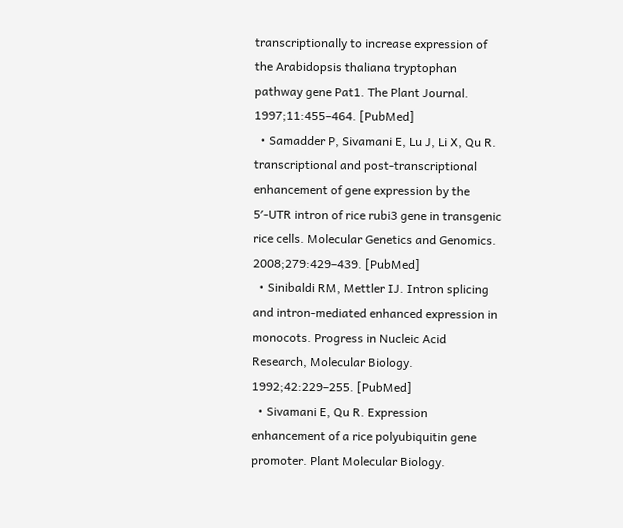transcriptionally to increase expression of the Arabidopsis thaliana tryptophan pathway gene Pat1. The Plant Journal. 1997;11:455–464. [PubMed]
  • Samadder P, Sivamani E, Lu J, Li X, Qu R. transcriptional and post-transcriptional enhancement of gene expression by the 5′-UTR intron of rice rubi3 gene in transgenic rice cells. Molecular Genetics and Genomics. 2008;279:429–439. [PubMed]
  • Sinibaldi RM, Mettler IJ. Intron splicing and intron-mediated enhanced expression in monocots. Progress in Nucleic Acid Research, Molecular Biology. 1992;42:229–255. [PubMed]
  • Sivamani E, Qu R. Expression enhancement of a rice polyubiquitin gene promoter. Plant Molecular Biology.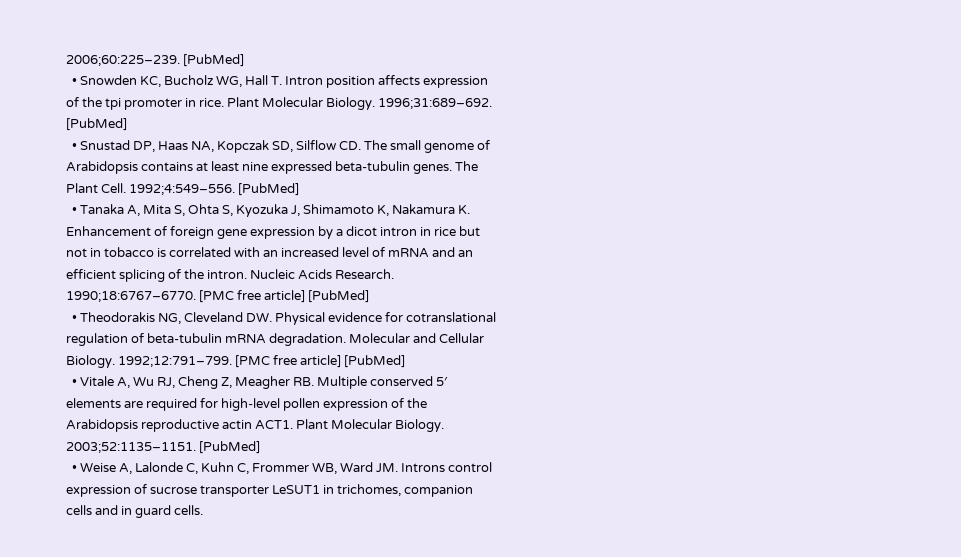2006;60:225–239. [PubMed]
  • Snowden KC, Bucholz WG, Hall T. Intron position affects expression of the tpi promoter in rice. Plant Molecular Biology. 1996;31:689–692. [PubMed]
  • Snustad DP, Haas NA, Kopczak SD, Silflow CD. The small genome of Arabidopsis contains at least nine expressed beta-tubulin genes. The Plant Cell. 1992;4:549–556. [PubMed]
  • Tanaka A, Mita S, Ohta S, Kyozuka J, Shimamoto K, Nakamura K. Enhancement of foreign gene expression by a dicot intron in rice but not in tobacco is correlated with an increased level of mRNA and an efficient splicing of the intron. Nucleic Acids Research. 1990;18:6767–6770. [PMC free article] [PubMed]
  • Theodorakis NG, Cleveland DW. Physical evidence for cotranslational regulation of beta-tubulin mRNA degradation. Molecular and Cellular Biology. 1992;12:791–799. [PMC free article] [PubMed]
  • Vitale A, Wu RJ, Cheng Z, Meagher RB. Multiple conserved 5′ elements are required for high-level pollen expression of the Arabidopsis reproductive actin ACT1. Plant Molecular Biology. 2003;52:1135–1151. [PubMed]
  • Weise A, Lalonde C, Kuhn C, Frommer WB, Ward JM. Introns control expression of sucrose transporter LeSUT1 in trichomes, companion cells and in guard cells.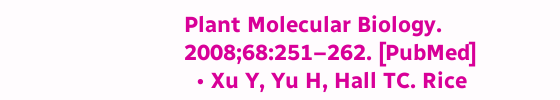Plant Molecular Biology. 2008;68:251–262. [PubMed]
  • Xu Y, Yu H, Hall TC. Rice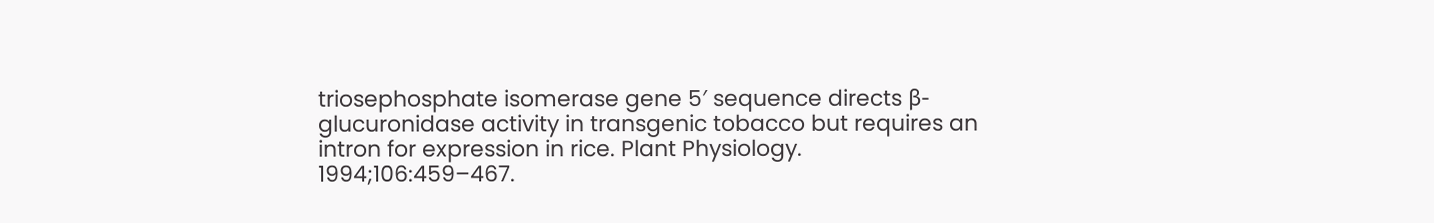triosephosphate isomerase gene 5′ sequence directs β-glucuronidase activity in transgenic tobacco but requires an intron for expression in rice. Plant Physiology. 1994;106:459–467.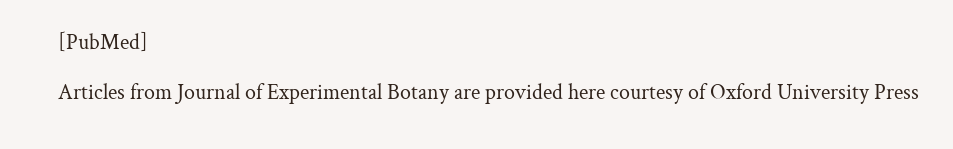[PubMed]

Articles from Journal of Experimental Botany are provided here courtesy of Oxford University Press